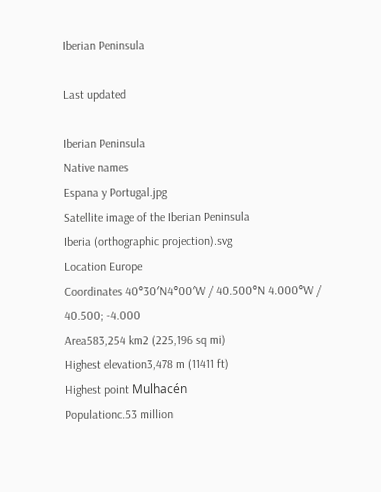Iberian Peninsula

Last updated

Iberian Peninsula
Native names
Espana y Portugal.jpg
Satellite image of the Iberian Peninsula
Iberia (orthographic projection).svg
Location Europe
Coordinates 40°30′N4°00′W / 40.500°N 4.000°W / 40.500; -4.000
Area583,254 km2 (225,196 sq mi)
Highest elevation3,478 m (11411 ft)
Highest point Mulhacén
Populationc.53 million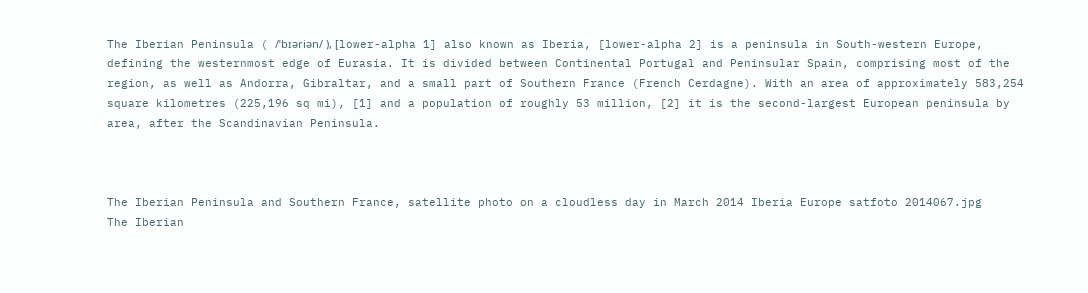The Iberian Peninsula ( /ˈbɪəriən/ ), [lower-alpha 1] also known as Iberia, [lower-alpha 2] is a peninsula in South-western Europe, defining the westernmost edge of Eurasia. It is divided between Continental Portugal and Peninsular Spain, comprising most of the region, as well as Andorra, Gibraltar, and a small part of Southern France (French Cerdagne). With an area of approximately 583,254 square kilometres (225,196 sq mi), [1] and a population of roughly 53 million, [2] it is the second-largest European peninsula by area, after the Scandinavian Peninsula.



The Iberian Peninsula and Southern France, satellite photo on a cloudless day in March 2014 Iberia Europe satfoto 2014067.jpg
The Iberian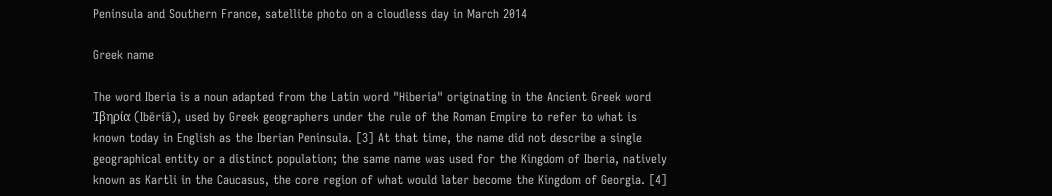Peninsula and Southern France, satellite photo on a cloudless day in March 2014

Greek name

The word Iberia is a noun adapted from the Latin word "Hiberia" originating in the Ancient Greek word Ἰβηρία (Ibēríā), used by Greek geographers under the rule of the Roman Empire to refer to what is known today in English as the Iberian Peninsula. [3] At that time, the name did not describe a single geographical entity or a distinct population; the same name was used for the Kingdom of Iberia, natively known as Kartli in the Caucasus, the core region of what would later become the Kingdom of Georgia. [4]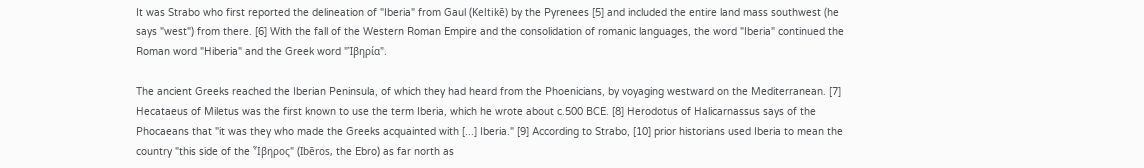It was Strabo who first reported the delineation of "Iberia" from Gaul (Keltikē) by the Pyrenees [5] and included the entire land mass southwest (he says "west") from there. [6] With the fall of the Western Roman Empire and the consolidation of romanic languages, the word "Iberia" continued the Roman word "Hiberia" and the Greek word "Ἰβηρία".

The ancient Greeks reached the Iberian Peninsula, of which they had heard from the Phoenicians, by voyaging westward on the Mediterranean. [7] Hecataeus of Miletus was the first known to use the term Iberia, which he wrote about c.500 BCE. [8] Herodotus of Halicarnassus says of the Phocaeans that "it was they who made the Greeks acquainted with [...] Iberia." [9] According to Strabo, [10] prior historians used Iberia to mean the country "this side of the Ἶβηρος" (Ibēros, the Ebro) as far north as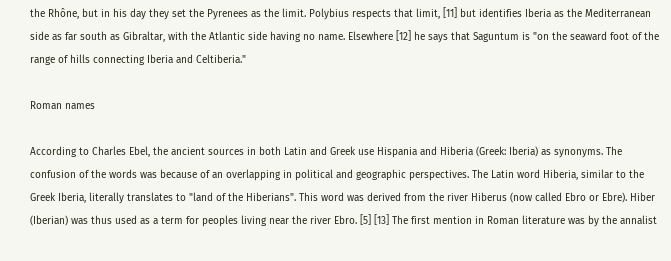the Rhône, but in his day they set the Pyrenees as the limit. Polybius respects that limit, [11] but identifies Iberia as the Mediterranean side as far south as Gibraltar, with the Atlantic side having no name. Elsewhere [12] he says that Saguntum is "on the seaward foot of the range of hills connecting Iberia and Celtiberia."

Roman names

According to Charles Ebel, the ancient sources in both Latin and Greek use Hispania and Hiberia (Greek: Iberia) as synonyms. The confusion of the words was because of an overlapping in political and geographic perspectives. The Latin word Hiberia, similar to the Greek Iberia, literally translates to "land of the Hiberians". This word was derived from the river Hiberus (now called Ebro or Ebre). Hiber (Iberian) was thus used as a term for peoples living near the river Ebro. [5] [13] The first mention in Roman literature was by the annalist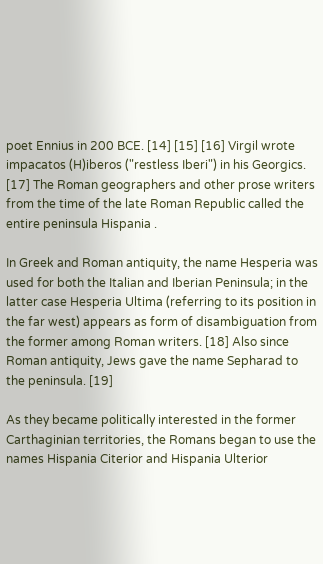poet Ennius in 200 BCE. [14] [15] [16] Virgil wrote impacatos (H)iberos ("restless Iberi") in his Georgics. [17] The Roman geographers and other prose writers from the time of the late Roman Republic called the entire peninsula Hispania .

In Greek and Roman antiquity, the name Hesperia was used for both the Italian and Iberian Peninsula; in the latter case Hesperia Ultima (referring to its position in the far west) appears as form of disambiguation from the former among Roman writers. [18] Also since Roman antiquity, Jews gave the name Sepharad to the peninsula. [19]

As they became politically interested in the former Carthaginian territories, the Romans began to use the names Hispania Citerior and Hispania Ulterior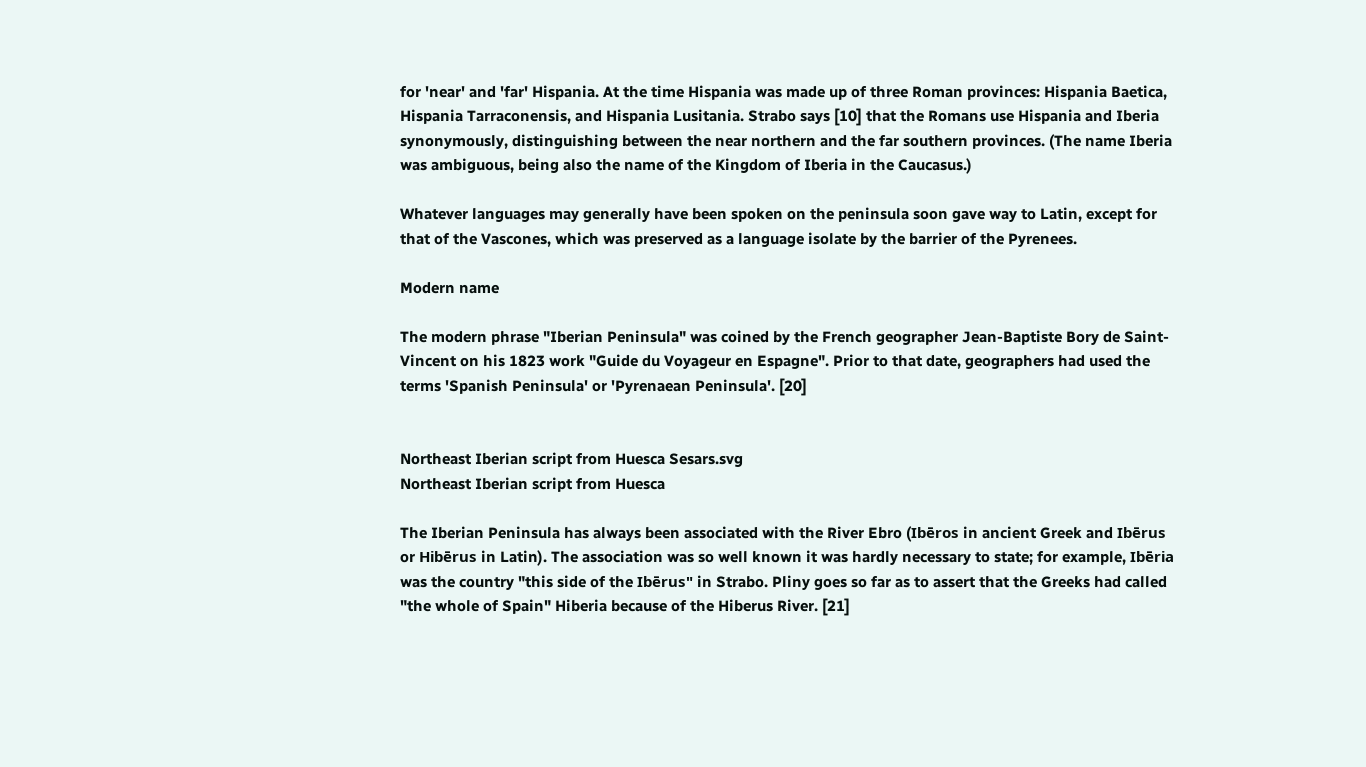for 'near' and 'far' Hispania. At the time Hispania was made up of three Roman provinces: Hispania Baetica, Hispania Tarraconensis, and Hispania Lusitania. Strabo says [10] that the Romans use Hispania and Iberia synonymously, distinguishing between the near northern and the far southern provinces. (The name Iberia was ambiguous, being also the name of the Kingdom of Iberia in the Caucasus.)

Whatever languages may generally have been spoken on the peninsula soon gave way to Latin, except for that of the Vascones, which was preserved as a language isolate by the barrier of the Pyrenees.

Modern name

The modern phrase "Iberian Peninsula" was coined by the French geographer Jean-Baptiste Bory de Saint-Vincent on his 1823 work "Guide du Voyageur en Espagne". Prior to that date, geographers had used the terms 'Spanish Peninsula' or 'Pyrenaean Peninsula'. [20]


Northeast Iberian script from Huesca Sesars.svg
Northeast Iberian script from Huesca

The Iberian Peninsula has always been associated with the River Ebro (Ibēros in ancient Greek and Ibērus or Hibērus in Latin). The association was so well known it was hardly necessary to state; for example, Ibēria was the country "this side of the Ibērus" in Strabo. Pliny goes so far as to assert that the Greeks had called "the whole of Spain" Hiberia because of the Hiberus River. [21]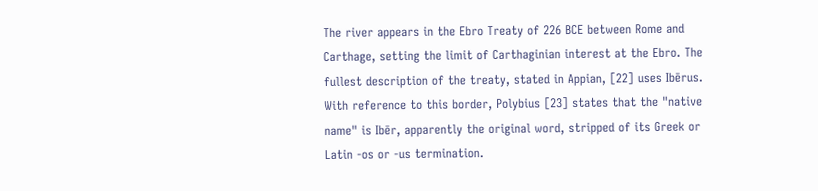The river appears in the Ebro Treaty of 226 BCE between Rome and Carthage, setting the limit of Carthaginian interest at the Ebro. The fullest description of the treaty, stated in Appian, [22] uses Ibērus. With reference to this border, Polybius [23] states that the "native name" is Ibēr, apparently the original word, stripped of its Greek or Latin -os or -us termination.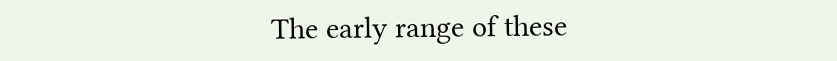The early range of these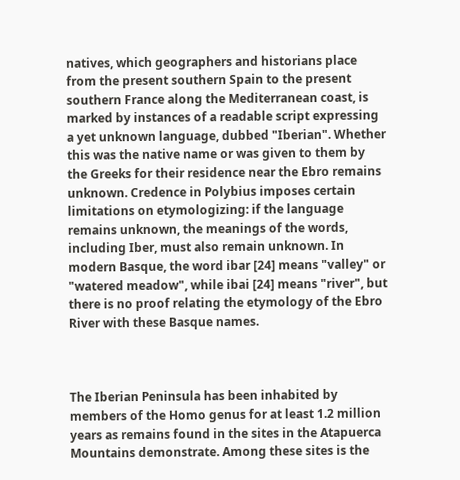natives, which geographers and historians place from the present southern Spain to the present southern France along the Mediterranean coast, is marked by instances of a readable script expressing a yet unknown language, dubbed "Iberian". Whether this was the native name or was given to them by the Greeks for their residence near the Ebro remains unknown. Credence in Polybius imposes certain limitations on etymologizing: if the language remains unknown, the meanings of the words, including Iber, must also remain unknown. In modern Basque, the word ibar [24] means "valley" or "watered meadow", while ibai [24] means "river", but there is no proof relating the etymology of the Ebro River with these Basque names.



The Iberian Peninsula has been inhabited by members of the Homo genus for at least 1.2 million years as remains found in the sites in the Atapuerca Mountains demonstrate. Among these sites is the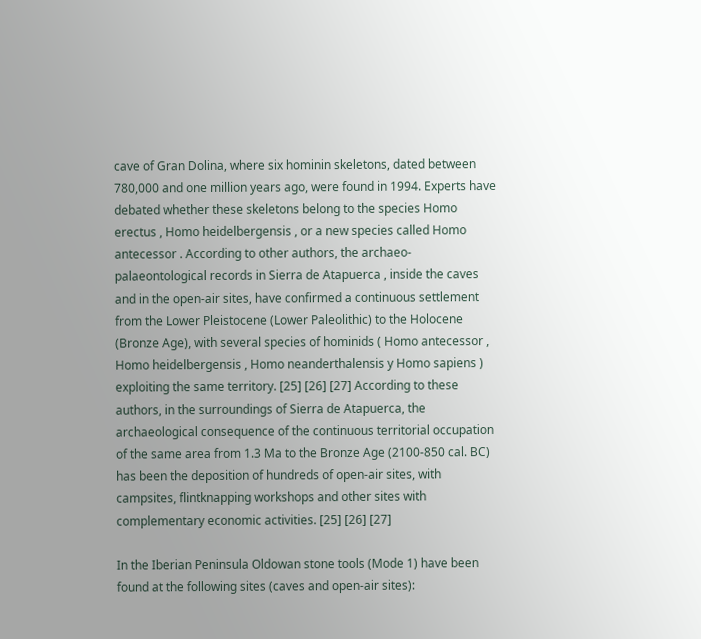cave of Gran Dolina, where six hominin skeletons, dated between 780,000 and one million years ago, were found in 1994. Experts have debated whether these skeletons belong to the species Homo erectus , Homo heidelbergensis , or a new species called Homo antecessor . According to other authors, the archaeo-palaeontological records in Sierra de Atapuerca , inside the caves and in the open-air sites, have confirmed a continuous settlement from the Lower Pleistocene (Lower Paleolithic) to the Holocene (Bronze Age), with several species of hominids ( Homo antecessor , Homo heidelbergensis , Homo neanderthalensis y Homo sapiens ) exploiting the same territory. [25] [26] [27] According to these authors, in the surroundings of Sierra de Atapuerca, the archaeological consequence of the continuous territorial occupation of the same area from 1.3 Ma to the Bronze Age (2100-850 cal. BC) has been the deposition of hundreds of open-air sites, with campsites, flintknapping workshops and other sites with complementary economic activities. [25] [26] [27]

In the Iberian Peninsula Oldowan stone tools (Mode 1) have been found at the following sites (caves and open-air sites):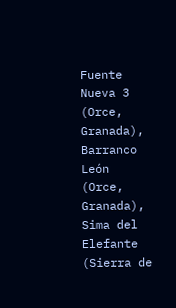Fuente Nueva 3 (Orce, Granada), Barranco León (Orce, Granada), Sima del Elefante (Sierra de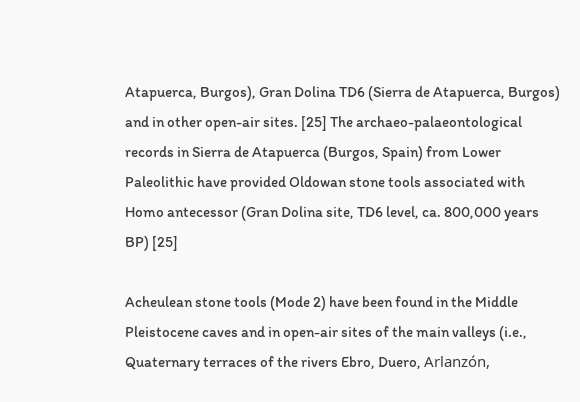Atapuerca, Burgos), Gran Dolina TD6 (Sierra de Atapuerca, Burgos) and in other open-air sites. [25] The archaeo-palaeontological records in Sierra de Atapuerca (Burgos, Spain) from Lower Paleolithic have provided Oldowan stone tools associated with Homo antecessor (Gran Dolina site, TD6 level, ca. 800,000 years BP) [25]

Acheulean stone tools (Mode 2) have been found in the Middle Pleistocene caves and in open-air sites of the main valleys (i.e., Quaternary terraces of the rivers Ebro, Duero, Arlanzón,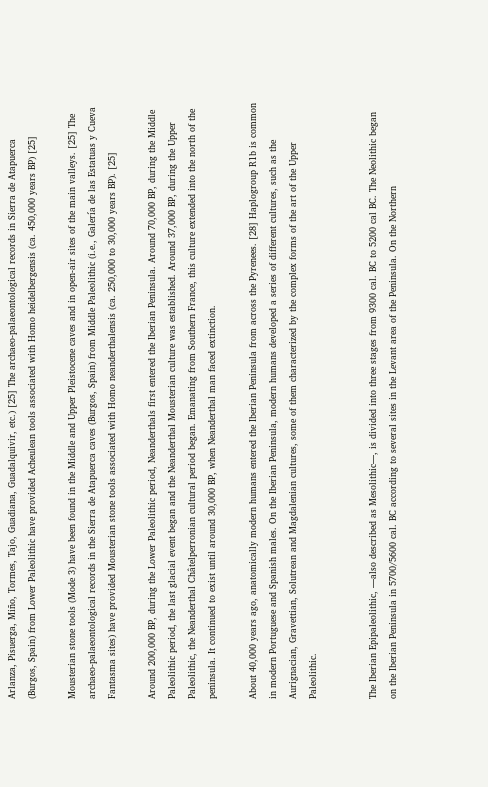Arlanza, Pisuerga, Miño, Tormes, Tajo, Guadiana, Guadalquivir, etc.) [25] The archaeo-palaeontological records in Sierra de Atapuerca (Burgos, Spain) from Lower Paleolithic have provided Acheulean tools associated with Homo heidelbergensis (ca. 450,000 years BP) [25]

Mousterian stone tools (Mode 3) have been found in the Middle and Upper Pleistocene caves and in open-air sites of the main valleys. [25] The archaeo-palaeontological records in the Sierra de Atapuerca caves (Burgos, Spain) from Middle Paleolithic (i.e., Galería de las Estatuas y Cueva Fantasma sites) have provided Mousterian stone tools associated with Homo neanderthalensis (ca. 250,000 to 30,000 years BP). [25]

Around 200,000 BP, during the Lower Paleolithic period, Neanderthals first entered the Iberian Peninsula. Around 70,000 BP, during the Middle Paleolithic period, the last glacial event began and the Neanderthal Mousterian culture was established. Around 37,000 BP, during the Upper Paleolithic, the Neanderthal Châtelperronian cultural period began. Emanating from Southern France, this culture extended into the north of the peninsula. It continued to exist until around 30,000 BP, when Neanderthal man faced extinction.

About 40,000 years ago, anatomically modern humans entered the Iberian Peninsula from across the Pyrenees. [28] Haplogroup R1b is common in modern Portuguese and Spanish males. On the Iberian Peninsula, modern humans developed a series of different cultures, such as the Aurignacian, Gravettian, Solutrean and Magdalenian cultures, some of them characterized by the complex forms of the art of the Upper Paleolithic.


The Iberian Epipaleolithic, —also described as Mesolithic—, is divided into three stages from 9300 cal. BC to 5200 cal BC. The Neolithic began on the Iberian Peninsula in 5700/5600 cal. BC according to several sites in the Levant area of the Peninsula. On the Northern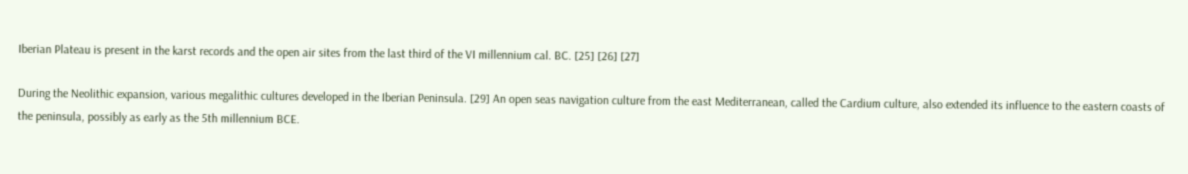Iberian Plateau is present in the karst records and the open air sites from the last third of the VI millennium cal. BC. [25] [26] [27]

During the Neolithic expansion, various megalithic cultures developed in the Iberian Peninsula. [29] An open seas navigation culture from the east Mediterranean, called the Cardium culture, also extended its influence to the eastern coasts of the peninsula, possibly as early as the 5th millennium BCE.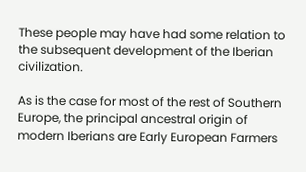These people may have had some relation to the subsequent development of the Iberian civilization.

As is the case for most of the rest of Southern Europe, the principal ancestral origin of modern Iberians are Early European Farmers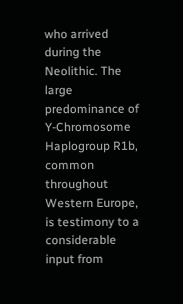who arrived during the Neolithic. The large predominance of Y-Chromosome Haplogroup R1b, common throughout Western Europe, is testimony to a considerable input from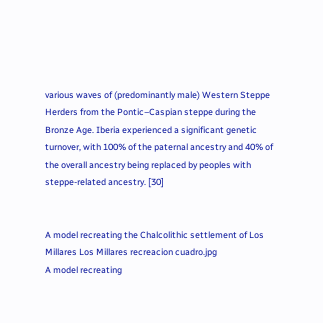various waves of (predominantly male) Western Steppe Herders from the Pontic–Caspian steppe during the Bronze Age. Iberia experienced a significant genetic turnover, with 100% of the paternal ancestry and 40% of the overall ancestry being replaced by peoples with steppe-related ancestry. [30]


A model recreating the Chalcolithic settlement of Los Millares Los Millares recreacion cuadro.jpg
A model recreating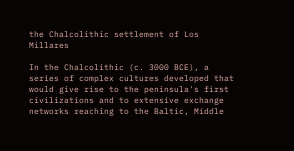the Chalcolithic settlement of Los Millares

In the Chalcolithic (c. 3000 BCE), a series of complex cultures developed that would give rise to the peninsula's first civilizations and to extensive exchange networks reaching to the Baltic, Middle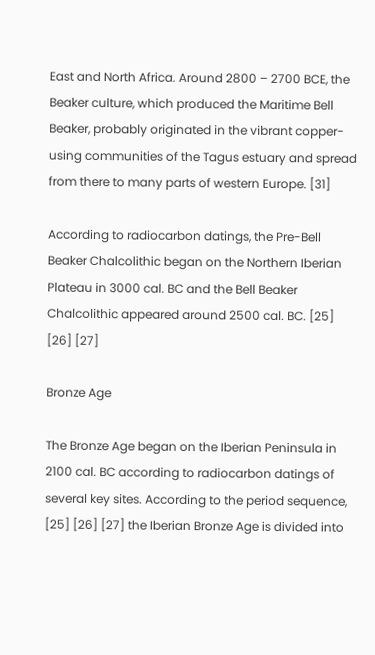East and North Africa. Around 2800 – 2700 BCE, the Beaker culture, which produced the Maritime Bell Beaker, probably originated in the vibrant copper-using communities of the Tagus estuary and spread from there to many parts of western Europe. [31]

According to radiocarbon datings, the Pre-Bell Beaker Chalcolithic began on the Northern Iberian Plateau in 3000 cal. BC and the Bell Beaker Chalcolithic appeared around 2500 cal. BC. [25] [26] [27]

Bronze Age

The Bronze Age began on the Iberian Peninsula in 2100 cal. BC according to radiocarbon datings of several key sites. According to the period sequence, [25] [26] [27] the Iberian Bronze Age is divided into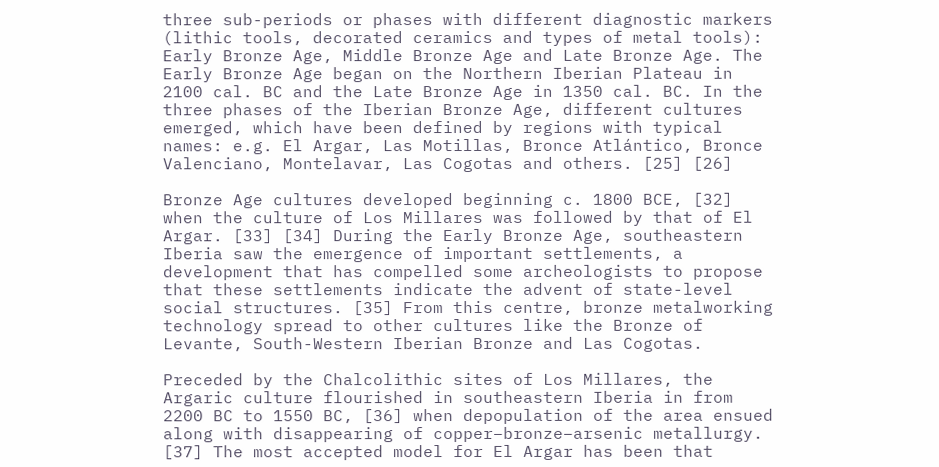three sub-periods or phases with different diagnostic markers (lithic tools, decorated ceramics and types of metal tools): Early Bronze Age, Middle Bronze Age and Late Bronze Age. The Early Bronze Age began on the Northern Iberian Plateau in 2100 cal. BC and the Late Bronze Age in 1350 cal. BC. In the three phases of the Iberian Bronze Age, different cultures emerged, which have been defined by regions with typical names: e.g. El Argar, Las Motillas, Bronce Atlántico, Bronce Valenciano, Montelavar, Las Cogotas and others. [25] [26]

Bronze Age cultures developed beginning c. 1800 BCE, [32] when the culture of Los Millares was followed by that of El Argar. [33] [34] During the Early Bronze Age, southeastern Iberia saw the emergence of important settlements, a development that has compelled some archeologists to propose that these settlements indicate the advent of state-level social structures. [35] From this centre, bronze metalworking technology spread to other cultures like the Bronze of Levante, South-Western Iberian Bronze and Las Cogotas.

Preceded by the Chalcolithic sites of Los Millares, the Argaric culture flourished in southeastern Iberia in from 2200 BC to 1550 BC, [36] when depopulation of the area ensued along with disappearing of copper–bronze–arsenic metallurgy. [37] The most accepted model for El Argar has been that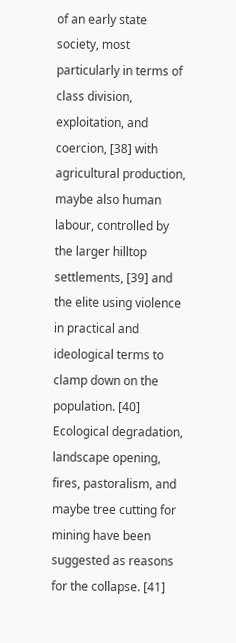of an early state society, most particularly in terms of class division, exploitation, and coercion, [38] with agricultural production, maybe also human labour, controlled by the larger hilltop settlements, [39] and the elite using violence in practical and ideological terms to clamp down on the population. [40] Ecological degradation, landscape opening, fires, pastoralism, and maybe tree cutting for mining have been suggested as reasons for the collapse. [41]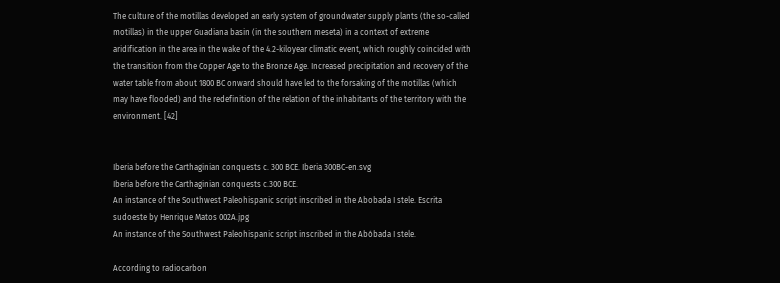The culture of the motillas developed an early system of groundwater supply plants (the so-called motillas) in the upper Guadiana basin (in the southern meseta) in a context of extreme aridification in the area in the wake of the 4.2-kiloyear climatic event, which roughly coincided with the transition from the Copper Age to the Bronze Age. Increased precipitation and recovery of the water table from about 1800 BC onward should have led to the forsaking of the motillas (which may have flooded) and the redefinition of the relation of the inhabitants of the territory with the environment. [42]


Iberia before the Carthaginian conquests c. 300 BCE. Iberia 300BC-en.svg
Iberia before the Carthaginian conquests c.300 BCE.
An instance of the Southwest Paleohispanic script inscribed in the Abobada I stele. Escrita sudoeste by Henrique Matos 002A.jpg
An instance of the Southwest Paleohispanic script inscribed in the Abóbada I stele.

According to radiocarbon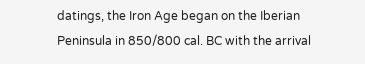datings, the Iron Age began on the Iberian Peninsula in 850/800 cal. BC with the arrival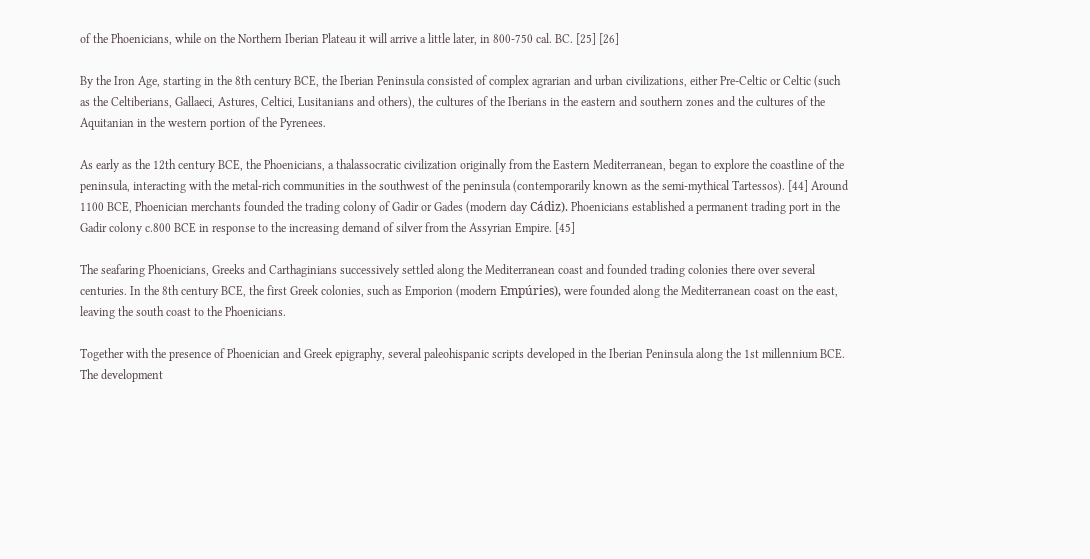of the Phoenicians, while on the Northern Iberian Plateau it will arrive a little later, in 800-750 cal. BC. [25] [26]

By the Iron Age, starting in the 8th century BCE, the Iberian Peninsula consisted of complex agrarian and urban civilizations, either Pre-Celtic or Celtic (such as the Celtiberians, Gallaeci, Astures, Celtici, Lusitanians and others), the cultures of the Iberians in the eastern and southern zones and the cultures of the Aquitanian in the western portion of the Pyrenees.

As early as the 12th century BCE, the Phoenicians, a thalassocratic civilization originally from the Eastern Mediterranean, began to explore the coastline of the peninsula, interacting with the metal-rich communities in the southwest of the peninsula (contemporarily known as the semi-mythical Tartessos). [44] Around 1100 BCE, Phoenician merchants founded the trading colony of Gadir or Gades (modern day Cádiz). Phoenicians established a permanent trading port in the Gadir colony c.800 BCE in response to the increasing demand of silver from the Assyrian Empire. [45]

The seafaring Phoenicians, Greeks and Carthaginians successively settled along the Mediterranean coast and founded trading colonies there over several centuries. In the 8th century BCE, the first Greek colonies, such as Emporion (modern Empúries), were founded along the Mediterranean coast on the east, leaving the south coast to the Phoenicians.

Together with the presence of Phoenician and Greek epigraphy, several paleohispanic scripts developed in the Iberian Peninsula along the 1st millennium BCE. The development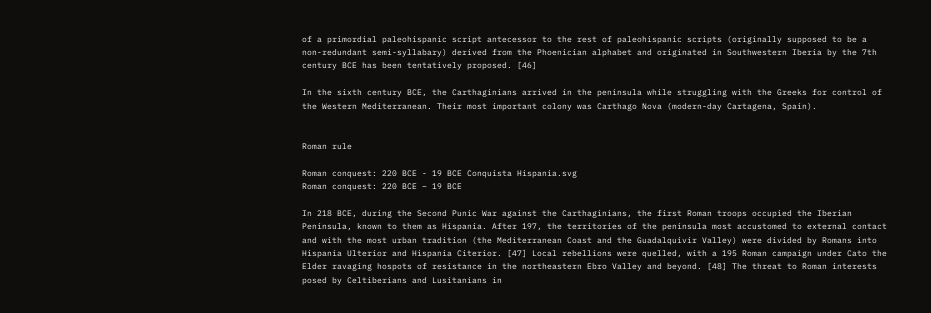of a primordial paleohispanic script antecessor to the rest of paleohispanic scripts (originally supposed to be a non-redundant semi-syllabary) derived from the Phoenician alphabet and originated in Southwestern Iberia by the 7th century BCE has been tentatively proposed. [46]

In the sixth century BCE, the Carthaginians arrived in the peninsula while struggling with the Greeks for control of the Western Mediterranean. Their most important colony was Carthago Nova (modern-day Cartagena, Spain).


Roman rule

Roman conquest: 220 BCE - 19 BCE Conquista Hispania.svg
Roman conquest: 220 BCE – 19 BCE

In 218 BCE, during the Second Punic War against the Carthaginians, the first Roman troops occupied the Iberian Peninsula, known to them as Hispania. After 197, the territories of the peninsula most accustomed to external contact and with the most urban tradition (the Mediterranean Coast and the Guadalquivir Valley) were divided by Romans into Hispania Ulterior and Hispania Citerior. [47] Local rebellions were quelled, with a 195 Roman campaign under Cato the Elder ravaging hospots of resistance in the northeastern Ebro Valley and beyond. [48] The threat to Roman interests posed by Celtiberians and Lusitanians in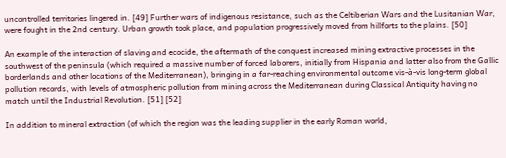uncontrolled territories lingered in. [49] Further wars of indigenous resistance, such as the Celtiberian Wars and the Lusitanian War, were fought in the 2nd century. Urban growth took place, and population progressively moved from hillforts to the plains. [50]

An example of the interaction of slaving and ecocide, the aftermath of the conquest increased mining extractive processes in the southwest of the peninsula (which required a massive number of forced laborers, initially from Hispania and latter also from the Gallic borderlands and other locations of the Mediterranean), bringing in a far-reaching environmental outcome vis-à-vis long-term global pollution records, with levels of atmospheric pollution from mining across the Mediterranean during Classical Antiquity having no match until the Industrial Revolution. [51] [52]

In addition to mineral extraction (of which the region was the leading supplier in the early Roman world,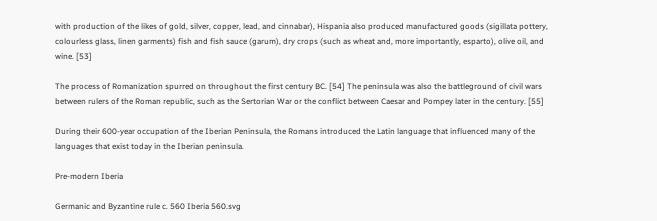with production of the likes of gold, silver, copper, lead, and cinnabar), Hispania also produced manufactured goods (sigillata pottery, colourless glass, linen garments) fish and fish sauce (garum), dry crops (such as wheat and, more importantly, esparto), olive oil, and wine. [53]

The process of Romanization spurred on throughout the first century BC. [54] The peninsula was also the battleground of civil wars between rulers of the Roman republic, such as the Sertorian War or the conflict between Caesar and Pompey later in the century. [55]

During their 600-year occupation of the Iberian Peninsula, the Romans introduced the Latin language that influenced many of the languages that exist today in the Iberian peninsula.

Pre-modern Iberia

Germanic and Byzantine rule c. 560 Iberia 560.svg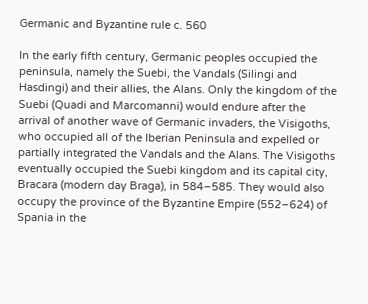Germanic and Byzantine rule c. 560

In the early fifth century, Germanic peoples occupied the peninsula, namely the Suebi, the Vandals (Silingi and Hasdingi) and their allies, the Alans. Only the kingdom of the Suebi (Quadi and Marcomanni) would endure after the arrival of another wave of Germanic invaders, the Visigoths, who occupied all of the Iberian Peninsula and expelled or partially integrated the Vandals and the Alans. The Visigoths eventually occupied the Suebi kingdom and its capital city, Bracara (modern day Braga), in 584–585. They would also occupy the province of the Byzantine Empire (552–624) of Spania in the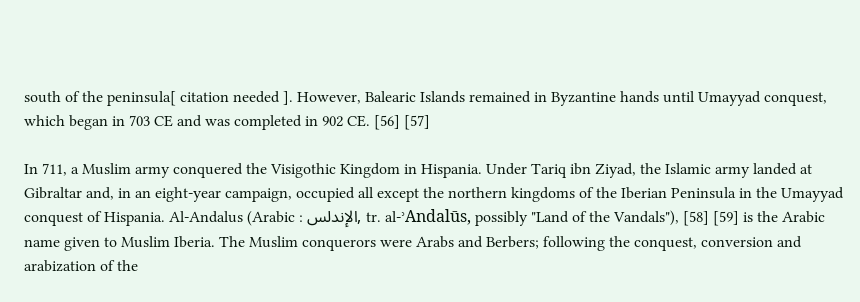south of the peninsula[ citation needed ]. However, Balearic Islands remained in Byzantine hands until Umayyad conquest, which began in 703 CE and was completed in 902 CE. [56] [57]

In 711, a Muslim army conquered the Visigothic Kingdom in Hispania. Under Tariq ibn Ziyad, the Islamic army landed at Gibraltar and, in an eight-year campaign, occupied all except the northern kingdoms of the Iberian Peninsula in the Umayyad conquest of Hispania. Al-Andalus (Arabic : الإندلس, tr. al-ʾAndalūs, possibly "Land of the Vandals"), [58] [59] is the Arabic name given to Muslim Iberia. The Muslim conquerors were Arabs and Berbers; following the conquest, conversion and arabization of the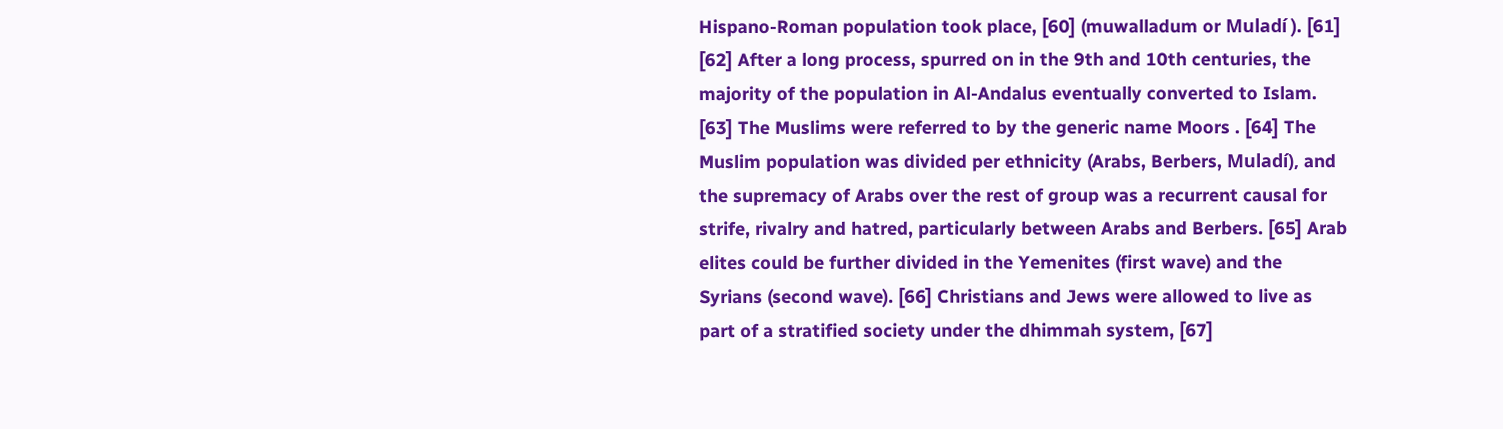Hispano-Roman population took place, [60] (muwalladum or Muladí ). [61] [62] After a long process, spurred on in the 9th and 10th centuries, the majority of the population in Al-Andalus eventually converted to Islam. [63] The Muslims were referred to by the generic name Moors . [64] The Muslim population was divided per ethnicity (Arabs, Berbers, Muladí), and the supremacy of Arabs over the rest of group was a recurrent causal for strife, rivalry and hatred, particularly between Arabs and Berbers. [65] Arab elites could be further divided in the Yemenites (first wave) and the Syrians (second wave). [66] Christians and Jews were allowed to live as part of a stratified society under the dhimmah system, [67]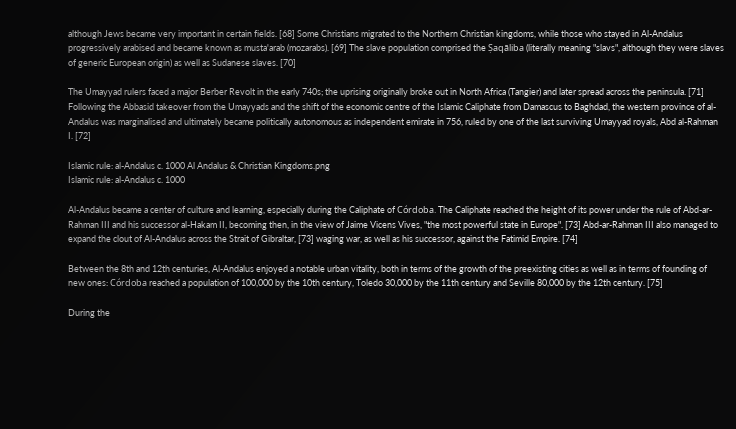although Jews became very important in certain fields. [68] Some Christians migrated to the Northern Christian kingdoms, while those who stayed in Al-Andalus progressively arabised and became known as musta'arab (mozarabs). [69] The slave population comprised the Ṣaqāliba (literally meaning "slavs", although they were slaves of generic European origin) as well as Sudanese slaves. [70]

The Umayyad rulers faced a major Berber Revolt in the early 740s; the uprising originally broke out in North Africa (Tangier) and later spread across the peninsula. [71] Following the Abbasid takeover from the Umayyads and the shift of the economic centre of the Islamic Caliphate from Damascus to Baghdad, the western province of al-Andalus was marginalised and ultimately became politically autonomous as independent emirate in 756, ruled by one of the last surviving Umayyad royals, Abd al-Rahman I. [72]

Islamic rule: al-Andalus c. 1000 Al Andalus & Christian Kingdoms.png
Islamic rule: al-Andalus c. 1000

Al-Andalus became a center of culture and learning, especially during the Caliphate of Córdoba. The Caliphate reached the height of its power under the rule of Abd-ar-Rahman III and his successor al-Hakam II, becoming then, in the view of Jaime Vicens Vives, "the most powerful state in Europe". [73] Abd-ar-Rahman III also managed to expand the clout of Al-Andalus across the Strait of Gibraltar, [73] waging war, as well as his successor, against the Fatimid Empire. [74]

Between the 8th and 12th centuries, Al-Andalus enjoyed a notable urban vitality, both in terms of the growth of the preexisting cities as well as in terms of founding of new ones: Córdoba reached a population of 100,000 by the 10th century, Toledo 30,000 by the 11th century and Seville 80,000 by the 12th century. [75]

During the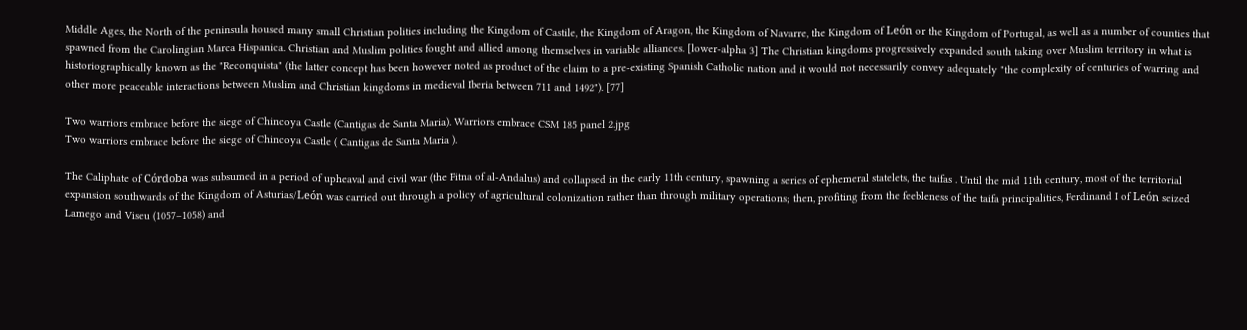Middle Ages, the North of the peninsula housed many small Christian polities including the Kingdom of Castile, the Kingdom of Aragon, the Kingdom of Navarre, the Kingdom of León or the Kingdom of Portugal, as well as a number of counties that spawned from the Carolingian Marca Hispanica. Christian and Muslim polities fought and allied among themselves in variable alliances. [lower-alpha 3] The Christian kingdoms progressively expanded south taking over Muslim territory in what is historiographically known as the "Reconquista" (the latter concept has been however noted as product of the claim to a pre-existing Spanish Catholic nation and it would not necessarily convey adequately "the complexity of centuries of warring and other more peaceable interactions between Muslim and Christian kingdoms in medieval Iberia between 711 and 1492"). [77]

Two warriors embrace before the siege of Chincoya Castle (Cantigas de Santa Maria). Warriors embrace CSM 185 panel 2.jpg
Two warriors embrace before the siege of Chincoya Castle ( Cantigas de Santa Maria ).

The Caliphate of Córdoba was subsumed in a period of upheaval and civil war (the Fitna of al-Andalus) and collapsed in the early 11th century, spawning a series of ephemeral statelets, the taifas . Until the mid 11th century, most of the territorial expansion southwards of the Kingdom of Asturias/León was carried out through a policy of agricultural colonization rather than through military operations; then, profiting from the feebleness of the taifa principalities, Ferdinand I of León seized Lamego and Viseu (1057–1058) and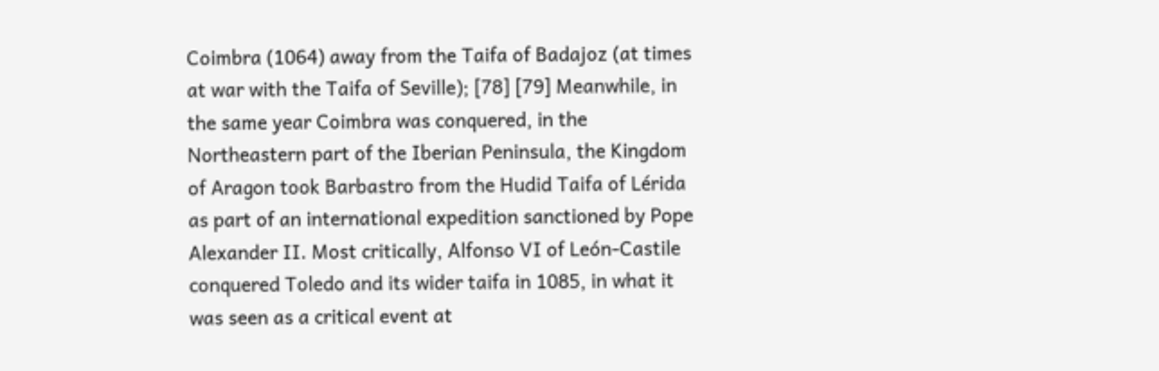Coimbra (1064) away from the Taifa of Badajoz (at times at war with the Taifa of Seville); [78] [79] Meanwhile, in the same year Coimbra was conquered, in the Northeastern part of the Iberian Peninsula, the Kingdom of Aragon took Barbastro from the Hudid Taifa of Lérida as part of an international expedition sanctioned by Pope Alexander II. Most critically, Alfonso VI of León-Castile conquered Toledo and its wider taifa in 1085, in what it was seen as a critical event at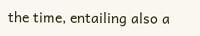the time, entailing also a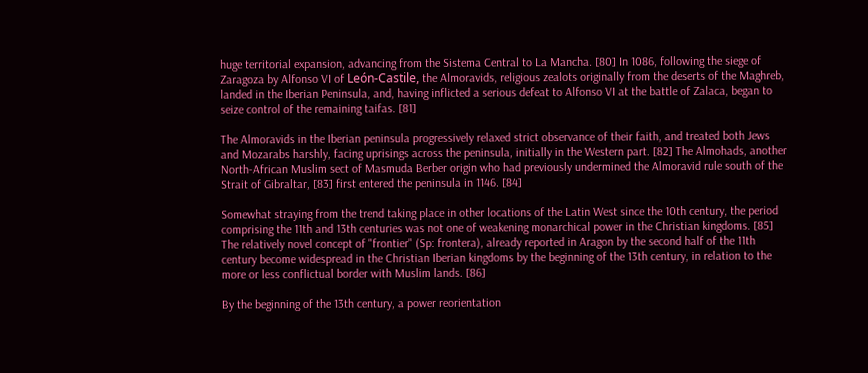huge territorial expansion, advancing from the Sistema Central to La Mancha. [80] In 1086, following the siege of Zaragoza by Alfonso VI of León-Castile, the Almoravids, religious zealots originally from the deserts of the Maghreb, landed in the Iberian Peninsula, and, having inflicted a serious defeat to Alfonso VI at the battle of Zalaca, began to seize control of the remaining taifas. [81]

The Almoravids in the Iberian peninsula progressively relaxed strict observance of their faith, and treated both Jews and Mozarabs harshly, facing uprisings across the peninsula, initially in the Western part. [82] The Almohads, another North-African Muslim sect of Masmuda Berber origin who had previously undermined the Almoravid rule south of the Strait of Gibraltar, [83] first entered the peninsula in 1146. [84]

Somewhat straying from the trend taking place in other locations of the Latin West since the 10th century, the period comprising the 11th and 13th centuries was not one of weakening monarchical power in the Christian kingdoms. [85] The relatively novel concept of "frontier" (Sp: frontera), already reported in Aragon by the second half of the 11th century become widespread in the Christian Iberian kingdoms by the beginning of the 13th century, in relation to the more or less conflictual border with Muslim lands. [86]

By the beginning of the 13th century, a power reorientation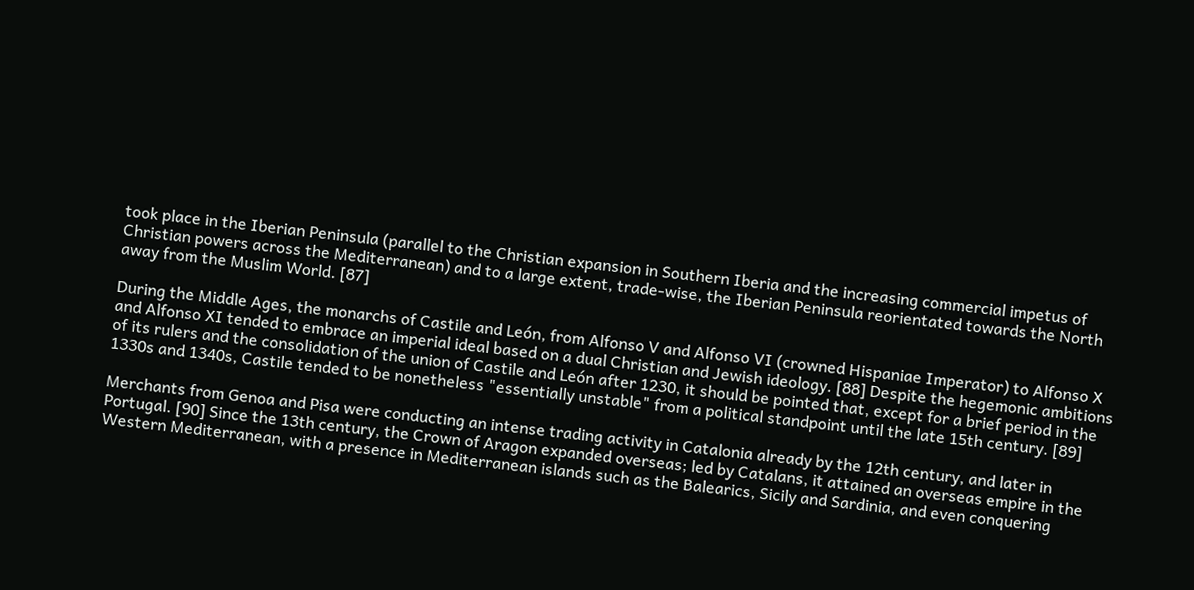took place in the Iberian Peninsula (parallel to the Christian expansion in Southern Iberia and the increasing commercial impetus of Christian powers across the Mediterranean) and to a large extent, trade-wise, the Iberian Peninsula reorientated towards the North away from the Muslim World. [87]

During the Middle Ages, the monarchs of Castile and León, from Alfonso V and Alfonso VI (crowned Hispaniae Imperator) to Alfonso X and Alfonso XI tended to embrace an imperial ideal based on a dual Christian and Jewish ideology. [88] Despite the hegemonic ambitions of its rulers and the consolidation of the union of Castile and León after 1230, it should be pointed that, except for a brief period in the 1330s and 1340s, Castile tended to be nonetheless "essentially unstable" from a political standpoint until the late 15th century. [89]

Merchants from Genoa and Pisa were conducting an intense trading activity in Catalonia already by the 12th century, and later in Portugal. [90] Since the 13th century, the Crown of Aragon expanded overseas; led by Catalans, it attained an overseas empire in the Western Mediterranean, with a presence in Mediterranean islands such as the Balearics, Sicily and Sardinia, and even conquering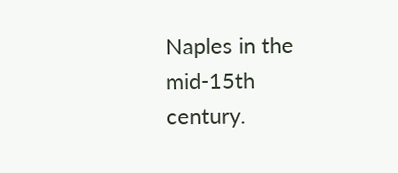Naples in the mid-15th century.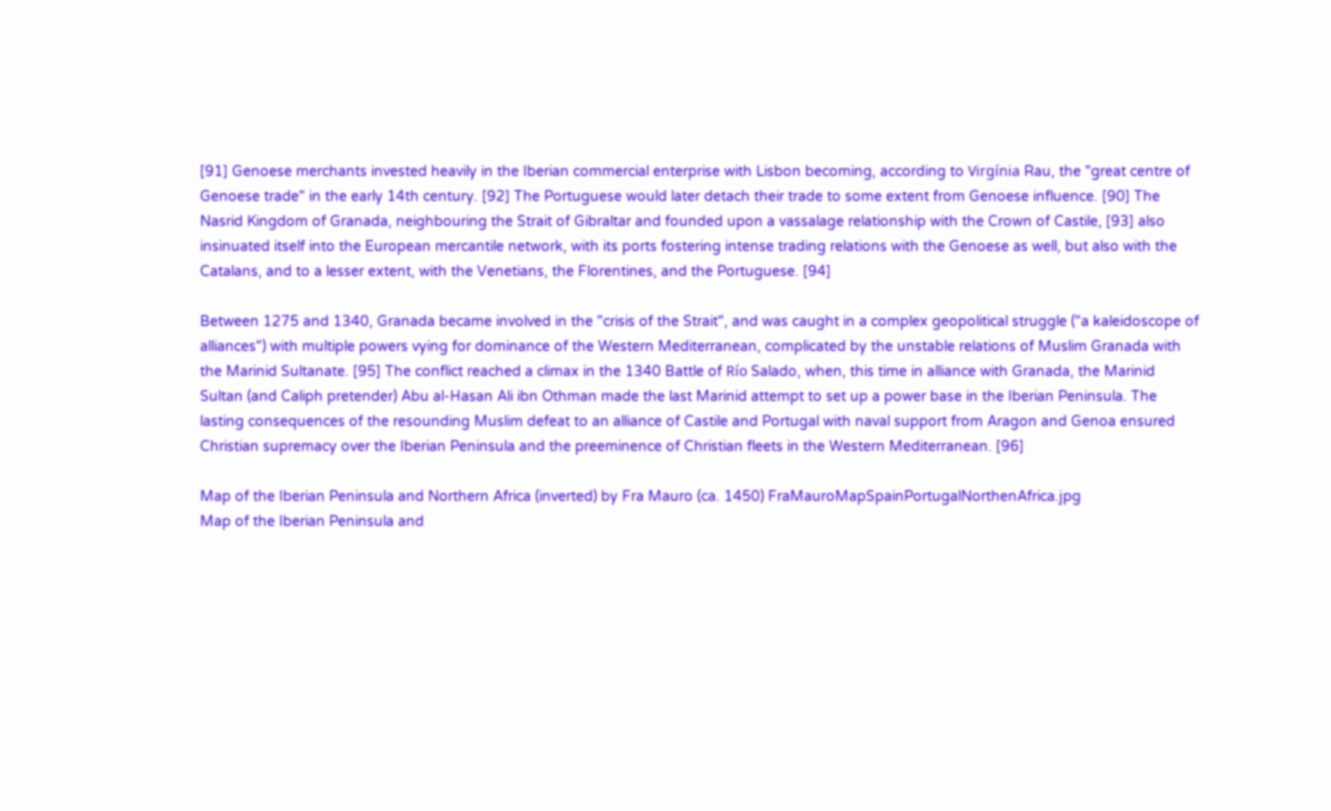[91] Genoese merchants invested heavily in the Iberian commercial enterprise with Lisbon becoming, according to Virgínia Rau, the "great centre of Genoese trade" in the early 14th century. [92] The Portuguese would later detach their trade to some extent from Genoese influence. [90] The Nasrid Kingdom of Granada, neighbouring the Strait of Gibraltar and founded upon a vassalage relationship with the Crown of Castile, [93] also insinuated itself into the European mercantile network, with its ports fostering intense trading relations with the Genoese as well, but also with the Catalans, and to a lesser extent, with the Venetians, the Florentines, and the Portuguese. [94]

Between 1275 and 1340, Granada became involved in the "crisis of the Strait", and was caught in a complex geopolitical struggle ("a kaleidoscope of alliances") with multiple powers vying for dominance of the Western Mediterranean, complicated by the unstable relations of Muslim Granada with the Marinid Sultanate. [95] The conflict reached a climax in the 1340 Battle of Río Salado, when, this time in alliance with Granada, the Marinid Sultan (and Caliph pretender) Abu al-Hasan Ali ibn Othman made the last Marinid attempt to set up a power base in the Iberian Peninsula. The lasting consequences of the resounding Muslim defeat to an alliance of Castile and Portugal with naval support from Aragon and Genoa ensured Christian supremacy over the Iberian Peninsula and the preeminence of Christian fleets in the Western Mediterranean. [96]

Map of the Iberian Peninsula and Northern Africa (inverted) by Fra Mauro (ca. 1450) FraMauroMapSpainPortugalNorthenAfrica.jpg
Map of the Iberian Peninsula and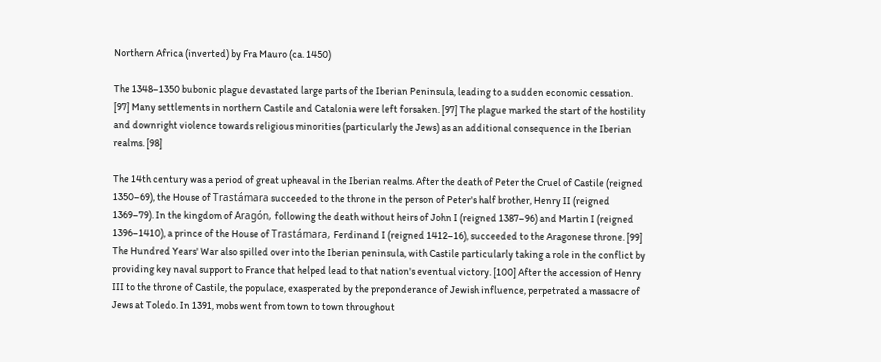Northern Africa (inverted) by Fra Mauro (ca. 1450)

The 1348–1350 bubonic plague devastated large parts of the Iberian Peninsula, leading to a sudden economic cessation. [97] Many settlements in northern Castile and Catalonia were left forsaken. [97] The plague marked the start of the hostility and downright violence towards religious minorities (particularly the Jews) as an additional consequence in the Iberian realms. [98]

The 14th century was a period of great upheaval in the Iberian realms. After the death of Peter the Cruel of Castile (reigned 1350–69), the House of Trastámara succeeded to the throne in the person of Peter's half brother, Henry II (reigned 1369–79). In the kingdom of Aragón, following the death without heirs of John I (reigned 1387–96) and Martin I (reigned 1396–1410), a prince of the House of Trastámara, Ferdinand I (reigned 1412–16), succeeded to the Aragonese throne. [99] The Hundred Years' War also spilled over into the Iberian peninsula, with Castile particularly taking a role in the conflict by providing key naval support to France that helped lead to that nation's eventual victory. [100] After the accession of Henry III to the throne of Castile, the populace, exasperated by the preponderance of Jewish influence, perpetrated a massacre of Jews at Toledo. In 1391, mobs went from town to town throughout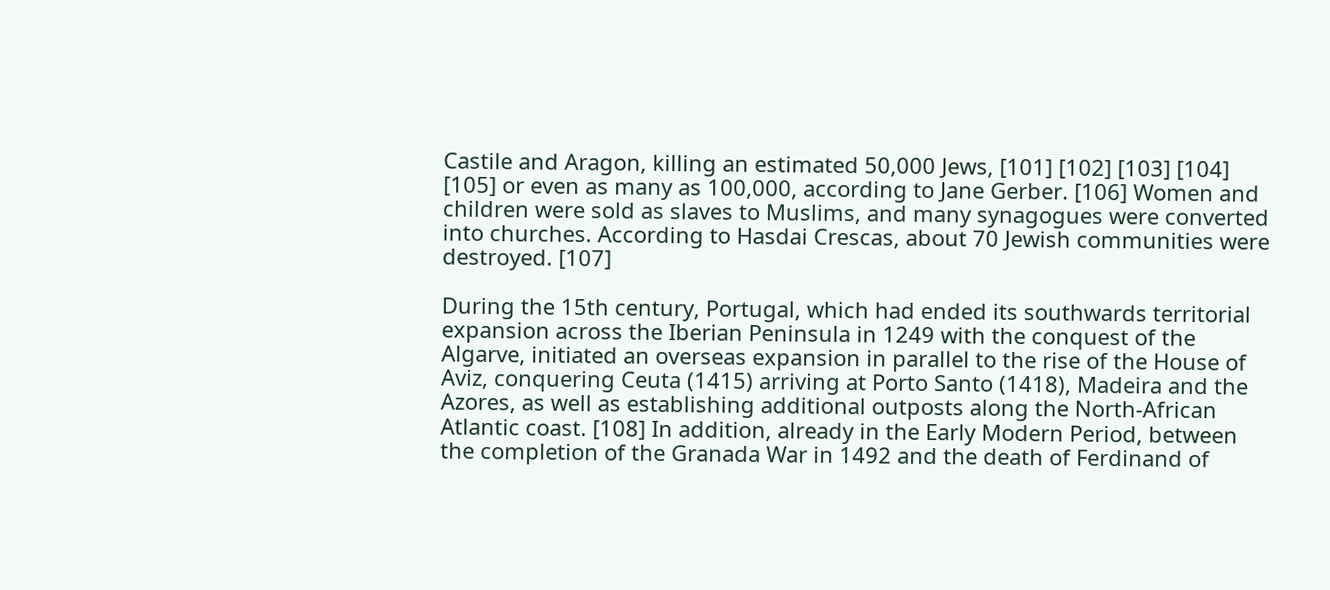Castile and Aragon, killing an estimated 50,000 Jews, [101] [102] [103] [104] [105] or even as many as 100,000, according to Jane Gerber. [106] Women and children were sold as slaves to Muslims, and many synagogues were converted into churches. According to Hasdai Crescas, about 70 Jewish communities were destroyed. [107]

During the 15th century, Portugal, which had ended its southwards territorial expansion across the Iberian Peninsula in 1249 with the conquest of the Algarve, initiated an overseas expansion in parallel to the rise of the House of Aviz, conquering Ceuta (1415) arriving at Porto Santo (1418), Madeira and the Azores, as well as establishing additional outposts along the North-African Atlantic coast. [108] In addition, already in the Early Modern Period, between the completion of the Granada War in 1492 and the death of Ferdinand of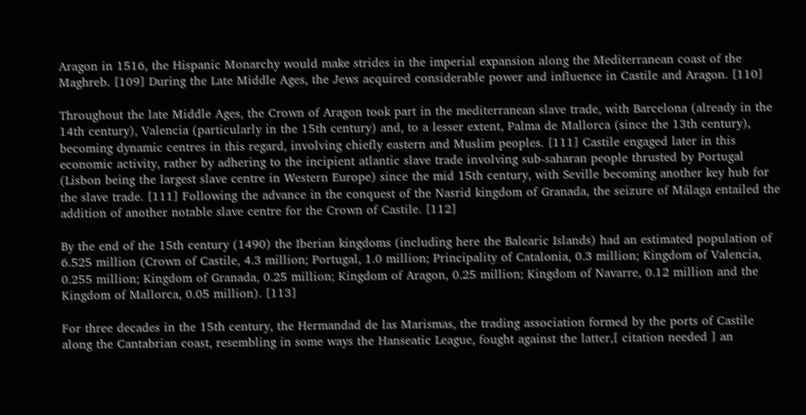Aragon in 1516, the Hispanic Monarchy would make strides in the imperial expansion along the Mediterranean coast of the Maghreb. [109] During the Late Middle Ages, the Jews acquired considerable power and influence in Castile and Aragon. [110]

Throughout the late Middle Ages, the Crown of Aragon took part in the mediterranean slave trade, with Barcelona (already in the 14th century), Valencia (particularly in the 15th century) and, to a lesser extent, Palma de Mallorca (since the 13th century), becoming dynamic centres in this regard, involving chiefly eastern and Muslim peoples. [111] Castile engaged later in this economic activity, rather by adhering to the incipient atlantic slave trade involving sub-saharan people thrusted by Portugal (Lisbon being the largest slave centre in Western Europe) since the mid 15th century, with Seville becoming another key hub for the slave trade. [111] Following the advance in the conquest of the Nasrid kingdom of Granada, the seizure of Málaga entailed the addition of another notable slave centre for the Crown of Castile. [112]

By the end of the 15th century (1490) the Iberian kingdoms (including here the Balearic Islands) had an estimated population of 6.525 million (Crown of Castile, 4.3 million; Portugal, 1.0 million; Principality of Catalonia, 0.3 million; Kingdom of Valencia, 0.255 million; Kingdom of Granada, 0.25 million; Kingdom of Aragon, 0.25 million; Kingdom of Navarre, 0.12 million and the Kingdom of Mallorca, 0.05 million). [113]

For three decades in the 15th century, the Hermandad de las Marismas, the trading association formed by the ports of Castile along the Cantabrian coast, resembling in some ways the Hanseatic League, fought against the latter,[ citation needed ] an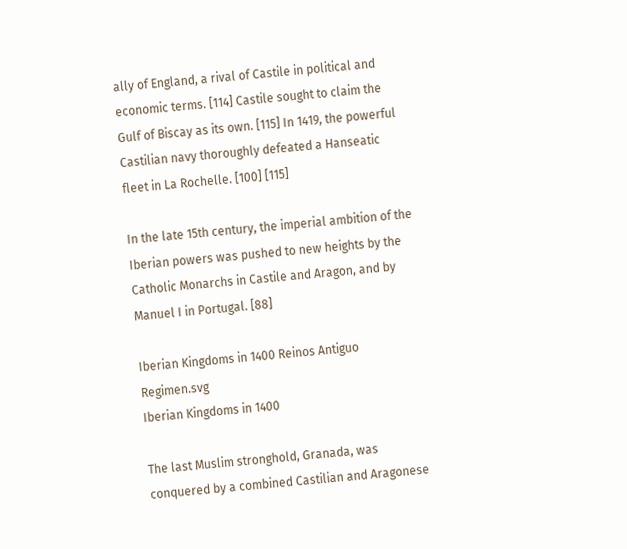ally of England, a rival of Castile in political and economic terms. [114] Castile sought to claim the Gulf of Biscay as its own. [115] In 1419, the powerful Castilian navy thoroughly defeated a Hanseatic fleet in La Rochelle. [100] [115]

In the late 15th century, the imperial ambition of the Iberian powers was pushed to new heights by the Catholic Monarchs in Castile and Aragon, and by Manuel I in Portugal. [88]

Iberian Kingdoms in 1400 Reinos Antiguo Regimen.svg
Iberian Kingdoms in 1400

The last Muslim stronghold, Granada, was conquered by a combined Castilian and Aragonese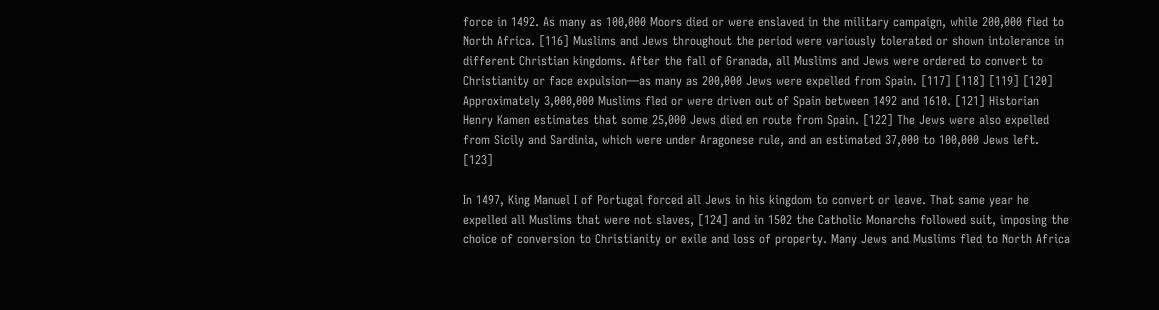force in 1492. As many as 100,000 Moors died or were enslaved in the military campaign, while 200,000 fled to North Africa. [116] Muslims and Jews throughout the period were variously tolerated or shown intolerance in different Christian kingdoms. After the fall of Granada, all Muslims and Jews were ordered to convert to Christianity or face expulsion—as many as 200,000 Jews were expelled from Spain. [117] [118] [119] [120] Approximately 3,000,000 Muslims fled or were driven out of Spain between 1492 and 1610. [121] Historian Henry Kamen estimates that some 25,000 Jews died en route from Spain. [122] The Jews were also expelled from Sicily and Sardinia, which were under Aragonese rule, and an estimated 37,000 to 100,000 Jews left. [123]

In 1497, King Manuel I of Portugal forced all Jews in his kingdom to convert or leave. That same year he expelled all Muslims that were not slaves, [124] and in 1502 the Catholic Monarchs followed suit, imposing the choice of conversion to Christianity or exile and loss of property. Many Jews and Muslims fled to North Africa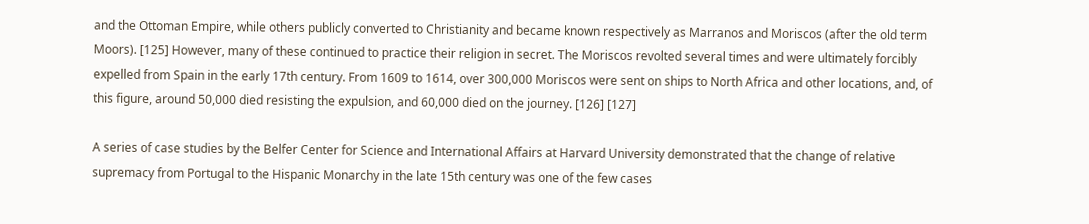and the Ottoman Empire, while others publicly converted to Christianity and became known respectively as Marranos and Moriscos (after the old term Moors). [125] However, many of these continued to practice their religion in secret. The Moriscos revolted several times and were ultimately forcibly expelled from Spain in the early 17th century. From 1609 to 1614, over 300,000 Moriscos were sent on ships to North Africa and other locations, and, of this figure, around 50,000 died resisting the expulsion, and 60,000 died on the journey. [126] [127]

A series of case studies by the Belfer Center for Science and International Affairs at Harvard University demonstrated that the change of relative supremacy from Portugal to the Hispanic Monarchy in the late 15th century was one of the few cases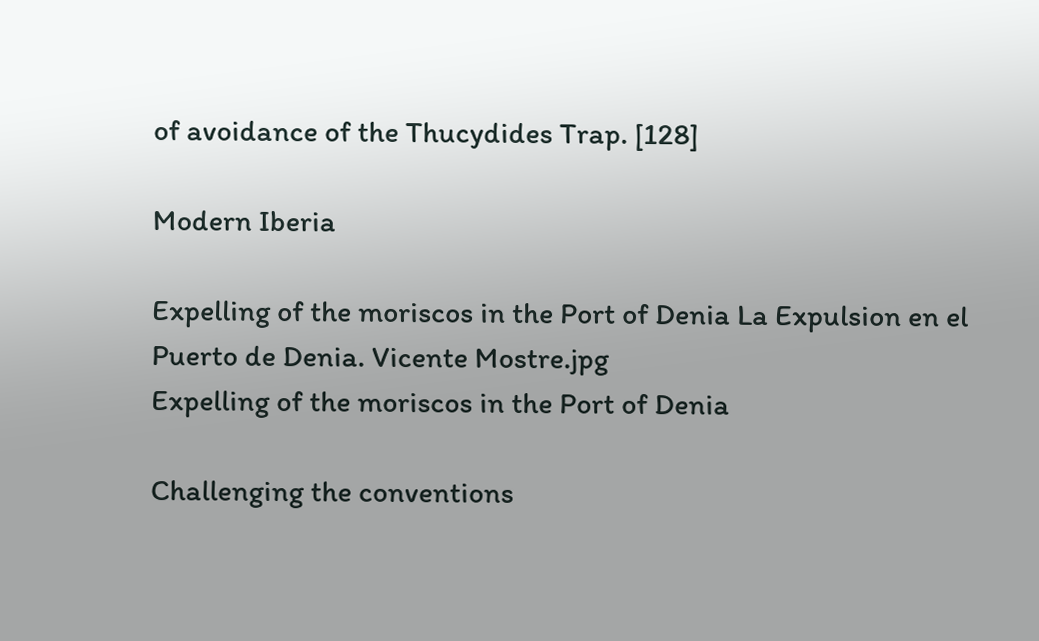of avoidance of the Thucydides Trap. [128]

Modern Iberia

Expelling of the moriscos in the Port of Denia La Expulsion en el Puerto de Denia. Vicente Mostre.jpg
Expelling of the moriscos in the Port of Denia

Challenging the conventions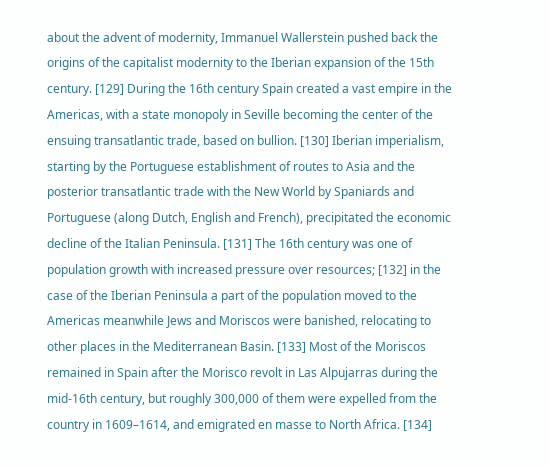about the advent of modernity, Immanuel Wallerstein pushed back the origins of the capitalist modernity to the Iberian expansion of the 15th century. [129] During the 16th century Spain created a vast empire in the Americas, with a state monopoly in Seville becoming the center of the ensuing transatlantic trade, based on bullion. [130] Iberian imperialism, starting by the Portuguese establishment of routes to Asia and the posterior transatlantic trade with the New World by Spaniards and Portuguese (along Dutch, English and French), precipitated the economic decline of the Italian Peninsula. [131] The 16th century was one of population growth with increased pressure over resources; [132] in the case of the Iberian Peninsula a part of the population moved to the Americas meanwhile Jews and Moriscos were banished, relocating to other places in the Mediterranean Basin. [133] Most of the Moriscos remained in Spain after the Morisco revolt in Las Alpujarras during the mid-16th century, but roughly 300,000 of them were expelled from the country in 1609–1614, and emigrated en masse to North Africa. [134]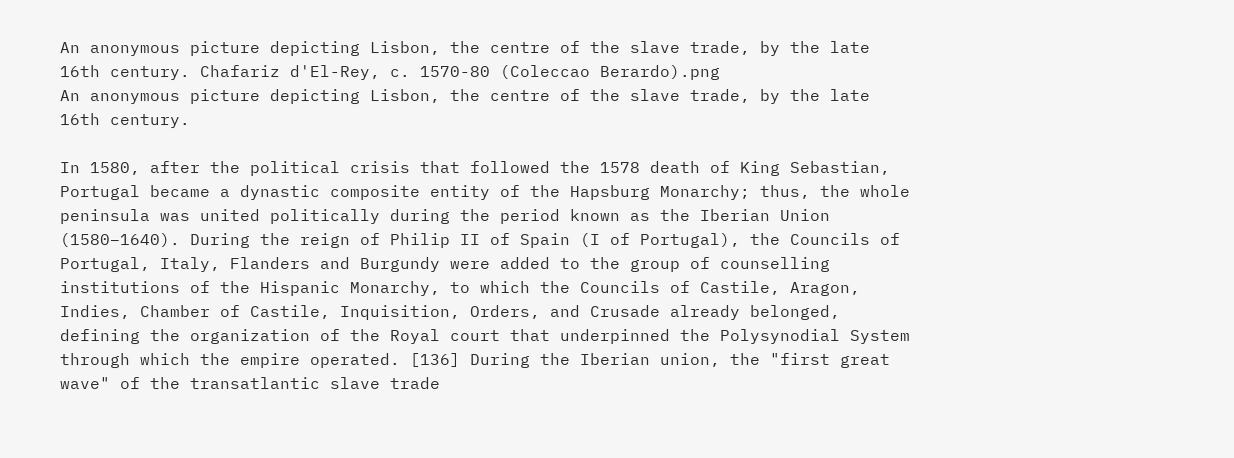An anonymous picture depicting Lisbon, the centre of the slave trade, by the late 16th century. Chafariz d'El-Rey, c. 1570-80 (Coleccao Berardo).png
An anonymous picture depicting Lisbon, the centre of the slave trade, by the late 16th century.

In 1580, after the political crisis that followed the 1578 death of King Sebastian, Portugal became a dynastic composite entity of the Hapsburg Monarchy; thus, the whole peninsula was united politically during the period known as the Iberian Union (1580–1640). During the reign of Philip II of Spain (I of Portugal), the Councils of Portugal, Italy, Flanders and Burgundy were added to the group of counselling institutions of the Hispanic Monarchy, to which the Councils of Castile, Aragon, Indies, Chamber of Castile, Inquisition, Orders, and Crusade already belonged, defining the organization of the Royal court that underpinned the Polysynodial System through which the empire operated. [136] During the Iberian union, the "first great wave" of the transatlantic slave trade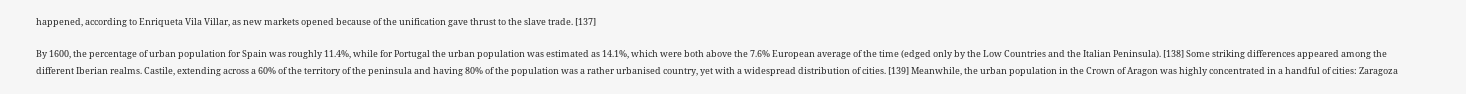happened, according to Enriqueta Vila Villar, as new markets opened because of the unification gave thrust to the slave trade. [137]

By 1600, the percentage of urban population for Spain was roughly 11.4%, while for Portugal the urban population was estimated as 14.1%, which were both above the 7.6% European average of the time (edged only by the Low Countries and the Italian Peninsula). [138] Some striking differences appeared among the different Iberian realms. Castile, extending across a 60% of the territory of the peninsula and having 80% of the population was a rather urbanised country, yet with a widespread distribution of cities. [139] Meanwhile, the urban population in the Crown of Aragon was highly concentrated in a handful of cities: Zaragoza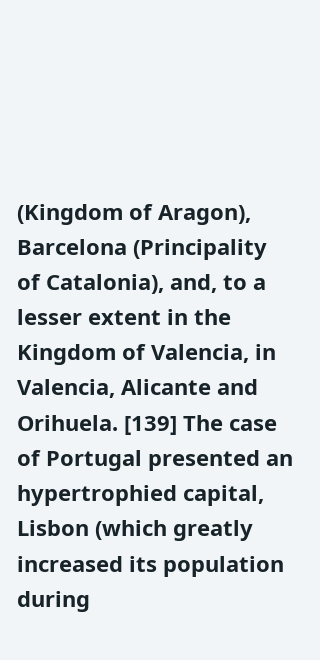(Kingdom of Aragon), Barcelona (Principality of Catalonia), and, to a lesser extent in the Kingdom of Valencia, in Valencia, Alicante and Orihuela. [139] The case of Portugal presented an hypertrophied capital, Lisbon (which greatly increased its population during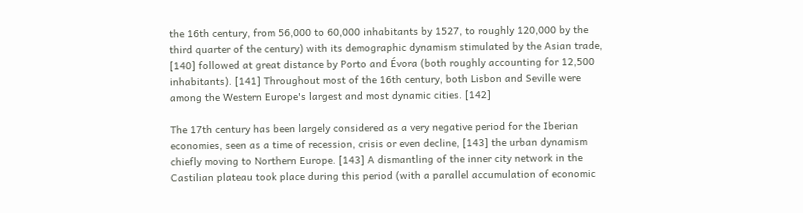the 16th century, from 56,000 to 60,000 inhabitants by 1527, to roughly 120,000 by the third quarter of the century) with its demographic dynamism stimulated by the Asian trade, [140] followed at great distance by Porto and Évora (both roughly accounting for 12,500 inhabitants). [141] Throughout most of the 16th century, both Lisbon and Seville were among the Western Europe's largest and most dynamic cities. [142]

The 17th century has been largely considered as a very negative period for the Iberian economies, seen as a time of recession, crisis or even decline, [143] the urban dynamism chiefly moving to Northern Europe. [143] A dismantling of the inner city network in the Castilian plateau took place during this period (with a parallel accumulation of economic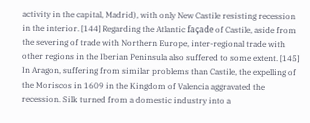activity in the capital, Madrid), with only New Castile resisting recession in the interior. [144] Regarding the Atlantic façade of Castile, aside from the severing of trade with Northern Europe, inter-regional trade with other regions in the Iberian Peninsula also suffered to some extent. [145] In Aragon, suffering from similar problems than Castile, the expelling of the Moriscos in 1609 in the Kingdom of Valencia aggravated the recession. Silk turned from a domestic industry into a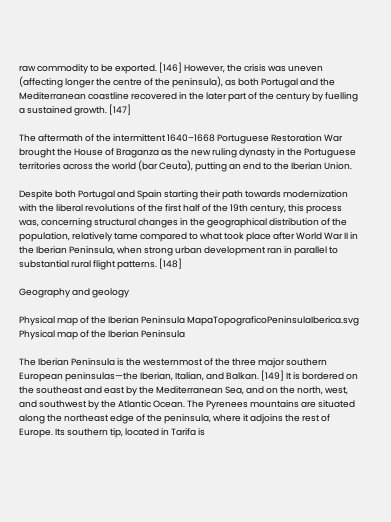raw commodity to be exported. [146] However, the crisis was uneven (affecting longer the centre of the peninsula), as both Portugal and the Mediterranean coastline recovered in the later part of the century by fuelling a sustained growth. [147]

The aftermath of the intermittent 1640–1668 Portuguese Restoration War brought the House of Braganza as the new ruling dynasty in the Portuguese territories across the world (bar Ceuta), putting an end to the Iberian Union.

Despite both Portugal and Spain starting their path towards modernization with the liberal revolutions of the first half of the 19th century, this process was, concerning structural changes in the geographical distribution of the population, relatively tame compared to what took place after World War II in the Iberian Peninsula, when strong urban development ran in parallel to substantial rural flight patterns. [148]

Geography and geology

Physical map of the Iberian Peninsula MapaTopograficoPeninsulaIberica.svg
Physical map of the Iberian Peninsula

The Iberian Peninsula is the westernmost of the three major southern European peninsulas—the Iberian, Italian, and Balkan. [149] It is bordered on the southeast and east by the Mediterranean Sea, and on the north, west, and southwest by the Atlantic Ocean. The Pyrenees mountains are situated along the northeast edge of the peninsula, where it adjoins the rest of Europe. Its southern tip, located in Tarifa is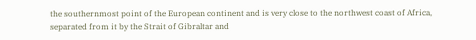the southernmost point of the European continent and is very close to the northwest coast of Africa, separated from it by the Strait of Gibraltar and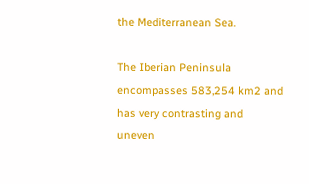the Mediterranean Sea.

The Iberian Peninsula encompasses 583,254 km2 and has very contrasting and uneven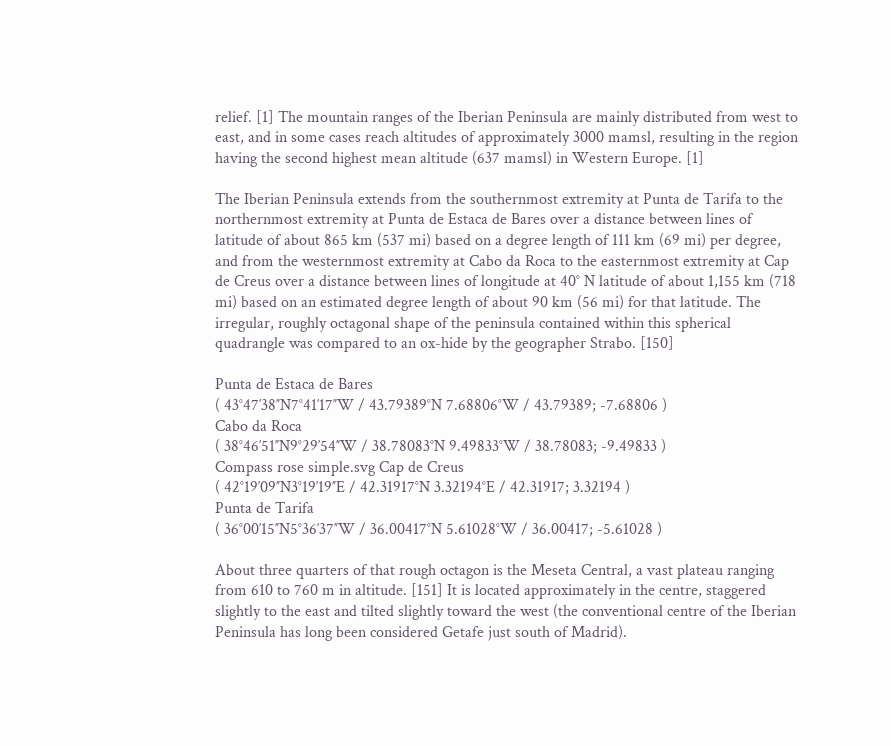relief. [1] The mountain ranges of the Iberian Peninsula are mainly distributed from west to east, and in some cases reach altitudes of approximately 3000 mamsl, resulting in the region having the second highest mean altitude (637 mamsl) in Western Europe. [1]

The Iberian Peninsula extends from the southernmost extremity at Punta de Tarifa to the northernmost extremity at Punta de Estaca de Bares over a distance between lines of latitude of about 865 km (537 mi) based on a degree length of 111 km (69 mi) per degree, and from the westernmost extremity at Cabo da Roca to the easternmost extremity at Cap de Creus over a distance between lines of longitude at 40° N latitude of about 1,155 km (718 mi) based on an estimated degree length of about 90 km (56 mi) for that latitude. The irregular, roughly octagonal shape of the peninsula contained within this spherical quadrangle was compared to an ox-hide by the geographer Strabo. [150]

Punta de Estaca de Bares
( 43°47′38″N7°41′17″W / 43.79389°N 7.68806°W / 43.79389; -7.68806 )
Cabo da Roca
( 38°46′51″N9°29′54″W / 38.78083°N 9.49833°W / 38.78083; -9.49833 )
Compass rose simple.svg Cap de Creus
( 42°19′09″N3°19′19″E / 42.31917°N 3.32194°E / 42.31917; 3.32194 )
Punta de Tarifa
( 36°00′15″N5°36′37″W / 36.00417°N 5.61028°W / 36.00417; -5.61028 )

About three quarters of that rough octagon is the Meseta Central, a vast plateau ranging from 610 to 760 m in altitude. [151] It is located approximately in the centre, staggered slightly to the east and tilted slightly toward the west (the conventional centre of the Iberian Peninsula has long been considered Getafe just south of Madrid).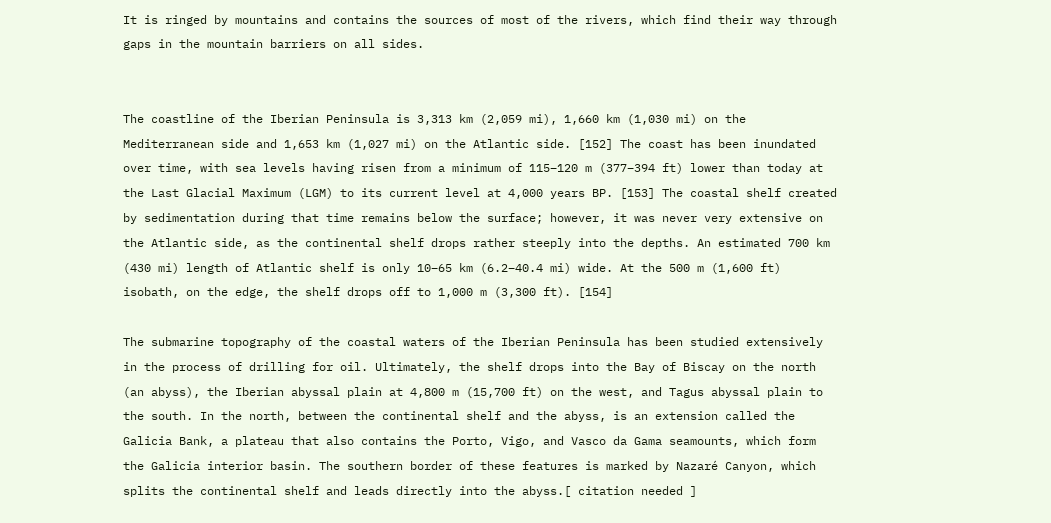It is ringed by mountains and contains the sources of most of the rivers, which find their way through gaps in the mountain barriers on all sides.


The coastline of the Iberian Peninsula is 3,313 km (2,059 mi), 1,660 km (1,030 mi) on the Mediterranean side and 1,653 km (1,027 mi) on the Atlantic side. [152] The coast has been inundated over time, with sea levels having risen from a minimum of 115–120 m (377–394 ft) lower than today at the Last Glacial Maximum (LGM) to its current level at 4,000 years BP. [153] The coastal shelf created by sedimentation during that time remains below the surface; however, it was never very extensive on the Atlantic side, as the continental shelf drops rather steeply into the depths. An estimated 700 km (430 mi) length of Atlantic shelf is only 10–65 km (6.2–40.4 mi) wide. At the 500 m (1,600 ft) isobath, on the edge, the shelf drops off to 1,000 m (3,300 ft). [154]

The submarine topography of the coastal waters of the Iberian Peninsula has been studied extensively in the process of drilling for oil. Ultimately, the shelf drops into the Bay of Biscay on the north (an abyss), the Iberian abyssal plain at 4,800 m (15,700 ft) on the west, and Tagus abyssal plain to the south. In the north, between the continental shelf and the abyss, is an extension called the Galicia Bank, a plateau that also contains the Porto, Vigo, and Vasco da Gama seamounts, which form the Galicia interior basin. The southern border of these features is marked by Nazaré Canyon, which splits the continental shelf and leads directly into the abyss.[ citation needed ]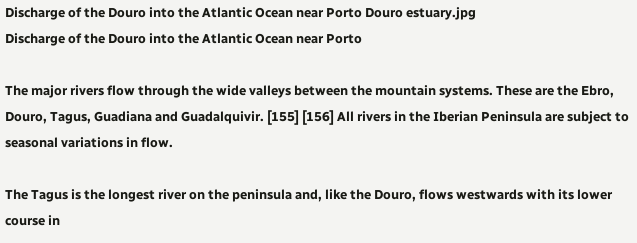Discharge of the Douro into the Atlantic Ocean near Porto Douro estuary.jpg
Discharge of the Douro into the Atlantic Ocean near Porto

The major rivers flow through the wide valleys between the mountain systems. These are the Ebro, Douro, Tagus, Guadiana and Guadalquivir. [155] [156] All rivers in the Iberian Peninsula are subject to seasonal variations in flow.

The Tagus is the longest river on the peninsula and, like the Douro, flows westwards with its lower course in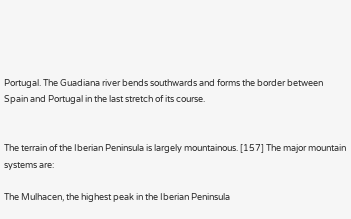Portugal. The Guadiana river bends southwards and forms the border between Spain and Portugal in the last stretch of its course.


The terrain of the Iberian Peninsula is largely mountainous. [157] The major mountain systems are:

The Mulhacen, the highest peak in the Iberian Peninsula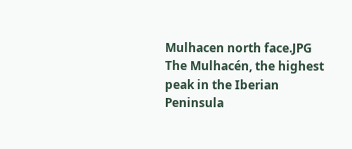Mulhacen north face.JPG
The Mulhacén, the highest peak in the Iberian Peninsula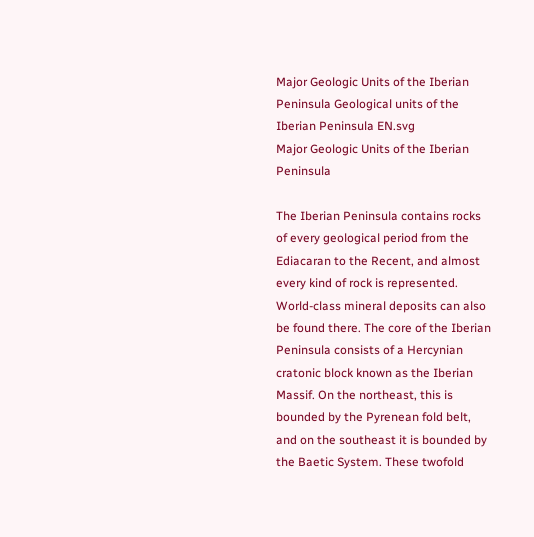Major Geologic Units of the Iberian Peninsula Geological units of the Iberian Peninsula EN.svg
Major Geologic Units of the Iberian Peninsula

The Iberian Peninsula contains rocks of every geological period from the Ediacaran to the Recent, and almost every kind of rock is represented. World-class mineral deposits can also be found there. The core of the Iberian Peninsula consists of a Hercynian cratonic block known as the Iberian Massif. On the northeast, this is bounded by the Pyrenean fold belt, and on the southeast it is bounded by the Baetic System. These twofold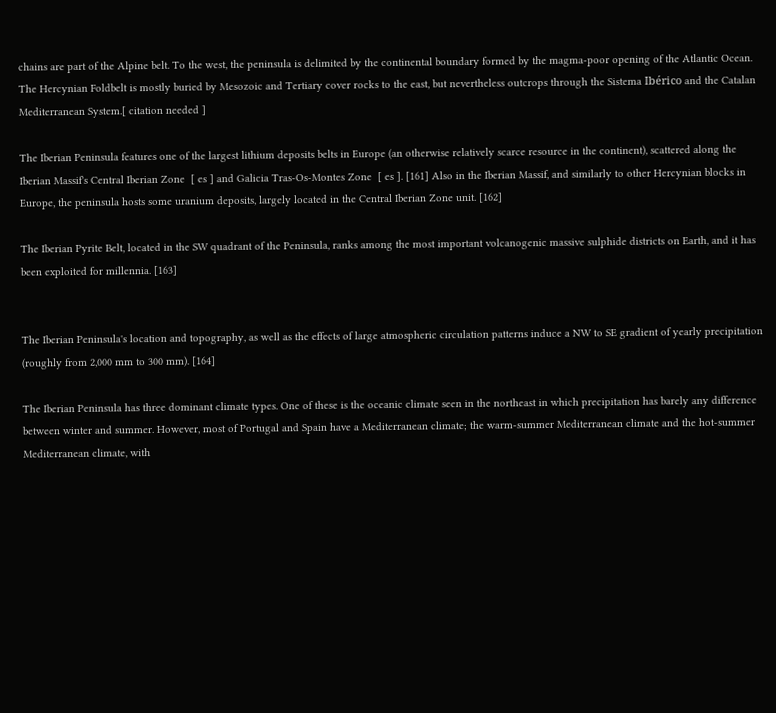chains are part of the Alpine belt. To the west, the peninsula is delimited by the continental boundary formed by the magma-poor opening of the Atlantic Ocean. The Hercynian Foldbelt is mostly buried by Mesozoic and Tertiary cover rocks to the east, but nevertheless outcrops through the Sistema Ibérico and the Catalan Mediterranean System.[ citation needed ]

The Iberian Peninsula features one of the largest lithium deposits belts in Europe (an otherwise relatively scarce resource in the continent), scattered along the Iberian Massif's Central Iberian Zone  [ es ] and Galicia Tras-Os-Montes Zone  [ es ]. [161] Also in the Iberian Massif, and similarly to other Hercynian blocks in Europe, the peninsula hosts some uranium deposits, largely located in the Central Iberian Zone unit. [162]

The Iberian Pyrite Belt, located in the SW quadrant of the Peninsula, ranks among the most important volcanogenic massive sulphide districts on Earth, and it has been exploited for millennia. [163]


The Iberian Peninsula's location and topography, as well as the effects of large atmospheric circulation patterns induce a NW to SE gradient of yearly precipitation (roughly from 2,000 mm to 300 mm). [164]

The Iberian Peninsula has three dominant climate types. One of these is the oceanic climate seen in the northeast in which precipitation has barely any difference between winter and summer. However, most of Portugal and Spain have a Mediterranean climate; the warm-summer Mediterranean climate and the hot-summer Mediterranean climate, with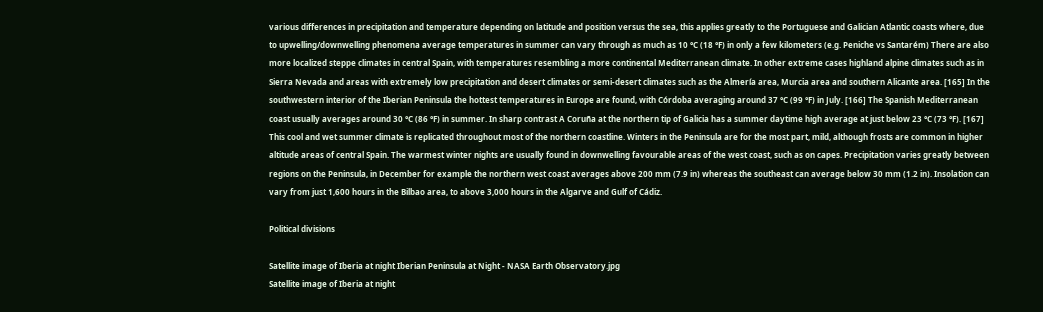various differences in precipitation and temperature depending on latitude and position versus the sea, this applies greatly to the Portuguese and Galician Atlantic coasts where, due to upwelling/downwelling phenomena average temperatures in summer can vary through as much as 10 °C (18 °F) in only a few kilometers (e.g. Peniche vs Santarém) There are also more localized steppe climates in central Spain, with temperatures resembling a more continental Mediterranean climate. In other extreme cases highland alpine climates such as in Sierra Nevada and areas with extremely low precipitation and desert climates or semi-desert climates such as the Almería area, Murcia area and southern Alicante area. [165] In the southwestern interior of the Iberian Peninsula the hottest temperatures in Europe are found, with Córdoba averaging around 37 °C (99 °F) in July. [166] The Spanish Mediterranean coast usually averages around 30 °C (86 °F) in summer. In sharp contrast A Coruña at the northern tip of Galicia has a summer daytime high average at just below 23 °C (73 °F). [167] This cool and wet summer climate is replicated throughout most of the northern coastline. Winters in the Peninsula are for the most part, mild, although frosts are common in higher altitude areas of central Spain. The warmest winter nights are usually found in downwelling favourable areas of the west coast, such as on capes. Precipitation varies greatly between regions on the Peninsula, in December for example the northern west coast averages above 200 mm (7.9 in) whereas the southeast can average below 30 mm (1.2 in). Insolation can vary from just 1,600 hours in the Bilbao area, to above 3,000 hours in the Algarve and Gulf of Cádiz.

Political divisions

Satellite image of Iberia at night Iberian Peninsula at Night - NASA Earth Observatory.jpg
Satellite image of Iberia at night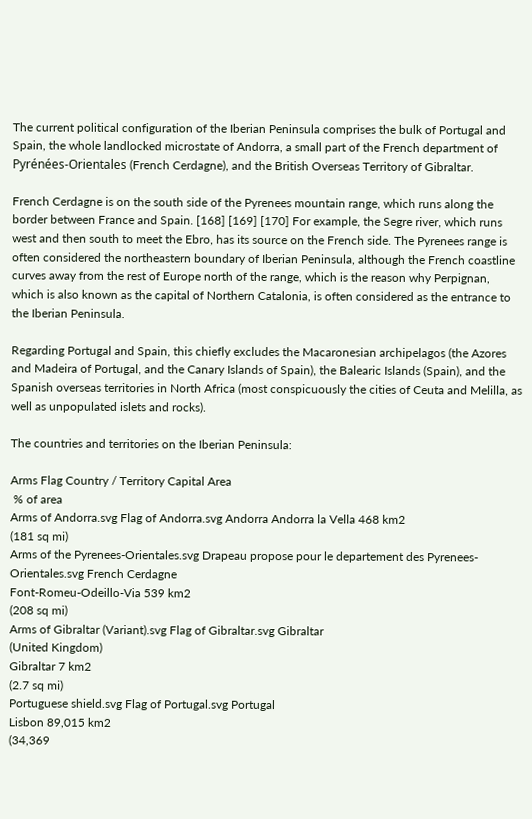The current political configuration of the Iberian Peninsula comprises the bulk of Portugal and Spain, the whole landlocked microstate of Andorra, a small part of the French department of Pyrénées-Orientales (French Cerdagne), and the British Overseas Territory of Gibraltar.

French Cerdagne is on the south side of the Pyrenees mountain range, which runs along the border between France and Spain. [168] [169] [170] For example, the Segre river, which runs west and then south to meet the Ebro, has its source on the French side. The Pyrenees range is often considered the northeastern boundary of Iberian Peninsula, although the French coastline curves away from the rest of Europe north of the range, which is the reason why Perpignan, which is also known as the capital of Northern Catalonia, is often considered as the entrance to the Iberian Peninsula.

Regarding Portugal and Spain, this chiefly excludes the Macaronesian archipelagos (the Azores and Madeira of Portugal, and the Canary Islands of Spain), the Balearic Islands (Spain), and the Spanish overseas territories in North Africa (most conspicuously the cities of Ceuta and Melilla, as well as unpopulated islets and rocks).

The countries and territories on the Iberian Peninsula:

Arms Flag Country / Territory Capital Area
 % of area
Arms of Andorra.svg Flag of Andorra.svg Andorra Andorra la Vella 468 km2
(181 sq mi)
Arms of the Pyrenees-Orientales.svg Drapeau propose pour le departement des Pyrenees-Orientales.svg French Cerdagne
Font-Romeu-Odeillo-Via 539 km2
(208 sq mi)
Arms of Gibraltar (Variant).svg Flag of Gibraltar.svg Gibraltar
(United Kingdom)
Gibraltar 7 km2
(2.7 sq mi)
Portuguese shield.svg Flag of Portugal.svg Portugal
Lisbon 89,015 km2
(34,369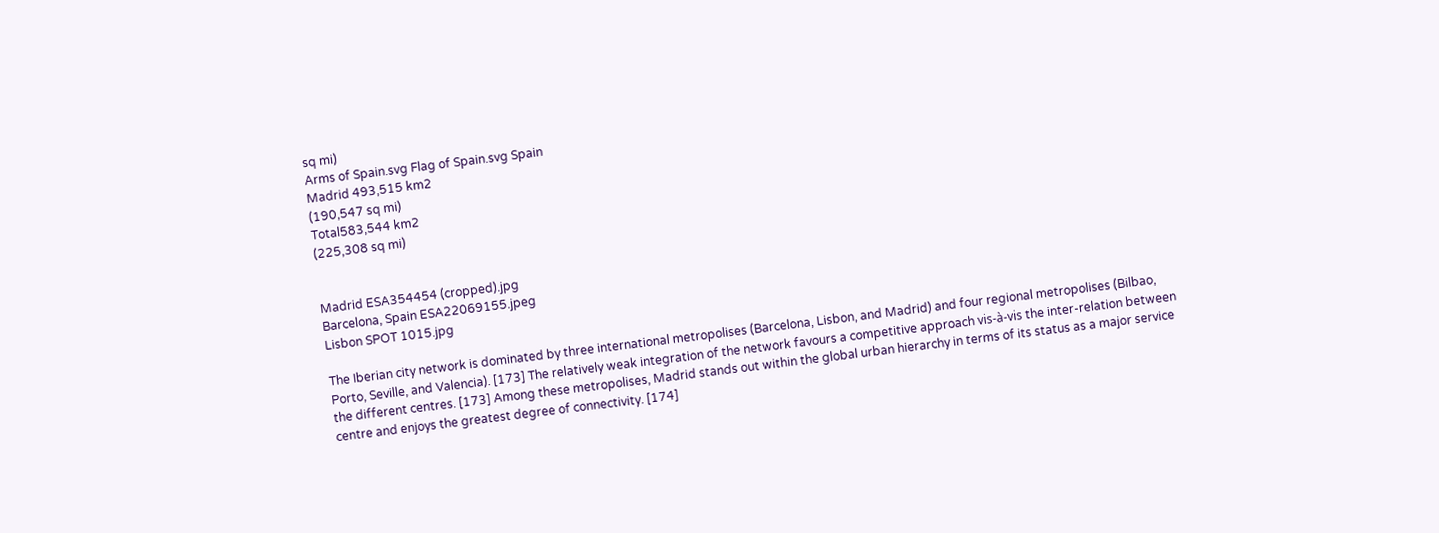sq mi)
Arms of Spain.svg Flag of Spain.svg Spain
Madrid 493,515 km2
(190,547 sq mi)
Total583,544 km2
(225,308 sq mi)


Madrid ESA354454 (cropped).jpg
Barcelona, Spain ESA22069155.jpeg
Lisbon SPOT 1015.jpg

The Iberian city network is dominated by three international metropolises (Barcelona, Lisbon, and Madrid) and four regional metropolises (Bilbao, Porto, Seville, and Valencia). [173] The relatively weak integration of the network favours a competitive approach vis-à-vis the inter-relation between the different centres. [173] Among these metropolises, Madrid stands out within the global urban hierarchy in terms of its status as a major service centre and enjoys the greatest degree of connectivity. [174]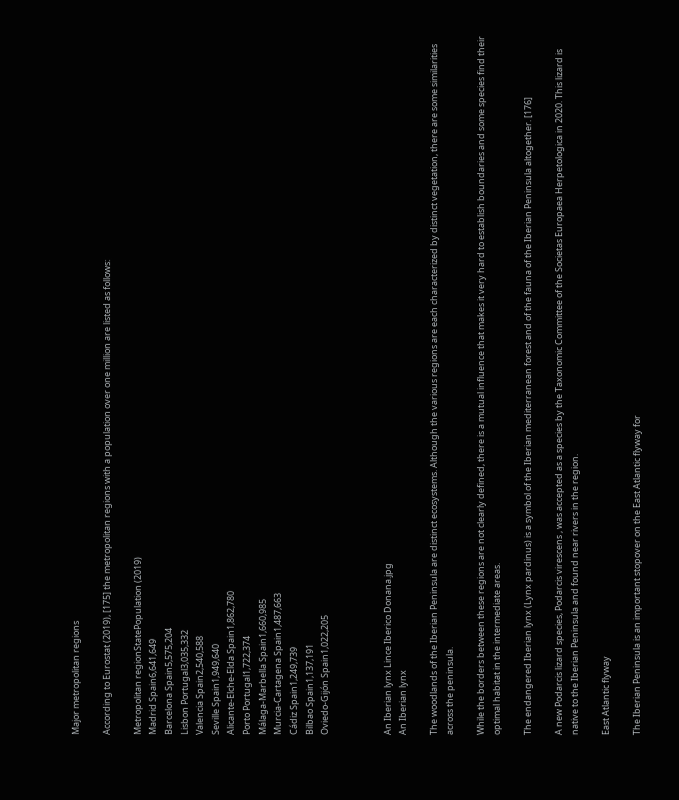Major metropolitan regions

According to Eurostat (2019), [175] the metropolitan regions with a population over one million are listed as follows:

Metropolitan regionStatePopulation (2019)
Madrid Spain6,641,649
Barcelona Spain5,575,204
Lisbon Portugal3,035,332
Valencia Spain2,540,588
Seville Spain1,949,640
Alicante-Elche-Elda Spain1,862,780
Porto Portugal1,722,374
Málaga-Marbella Spain1,660,985
Murcia-Cartagena Spain1,487,663
Cádiz Spain1,249,739
Bilbao Spain1,137,191
Oviedo-Gijón Spain1,022,205



An Iberian lynx Lince Iberico Donana.jpg
An Iberian lynx

The woodlands of the Iberian Peninsula are distinct ecosystems. Although the various regions are each characterized by distinct vegetation, there are some similarities across the peninsula.

While the borders between these regions are not clearly defined, there is a mutual influence that makes it very hard to establish boundaries and some species find their optimal habitat in the intermediate areas.

The endangered Iberian lynx (Lynx pardinus) is a symbol of the Iberian mediterranean forest and of the fauna of the Iberian Peninsula altogether. [176]

A new Podarcis lizard species, Podarcis virescens , was accepted as a species by the Taxonomic Committee of the Societas Europaea Herpetologica in 2020. This lizard is native to the Iberian Peninsula and found near rivers in the region.

East Atlantic flyway

The Iberian Peninsula is an important stopover on the East Atlantic flyway for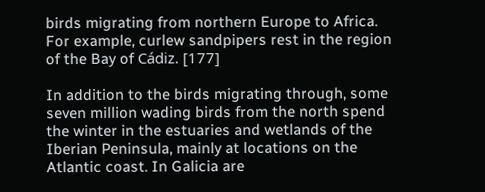birds migrating from northern Europe to Africa. For example, curlew sandpipers rest in the region of the Bay of Cádiz. [177]

In addition to the birds migrating through, some seven million wading birds from the north spend the winter in the estuaries and wetlands of the Iberian Peninsula, mainly at locations on the Atlantic coast. In Galicia are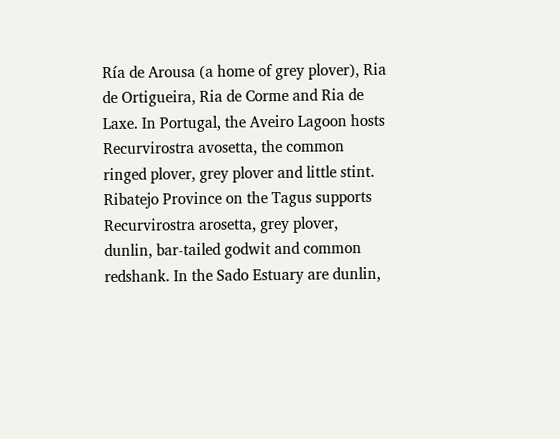Ría de Arousa (a home of grey plover), Ria de Ortigueira, Ria de Corme and Ria de Laxe. In Portugal, the Aveiro Lagoon hosts Recurvirostra avosetta, the common ringed plover, grey plover and little stint. Ribatejo Province on the Tagus supports Recurvirostra arosetta, grey plover, dunlin, bar-tailed godwit and common redshank. In the Sado Estuary are dunlin,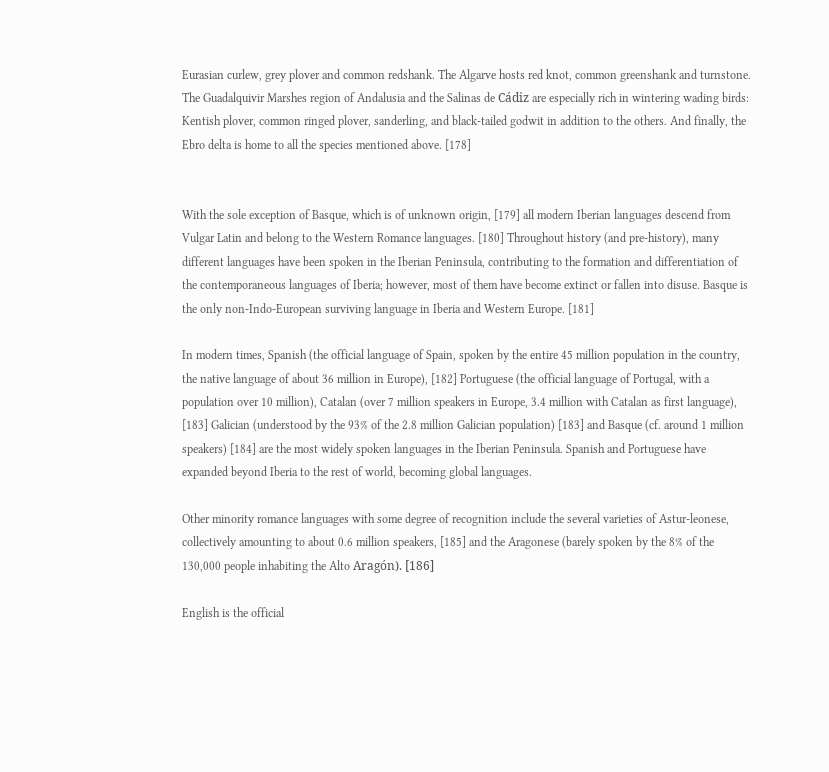Eurasian curlew, grey plover and common redshank. The Algarve hosts red knot, common greenshank and turnstone. The Guadalquivir Marshes region of Andalusia and the Salinas de Cádiz are especially rich in wintering wading birds: Kentish plover, common ringed plover, sanderling, and black-tailed godwit in addition to the others. And finally, the Ebro delta is home to all the species mentioned above. [178]


With the sole exception of Basque, which is of unknown origin, [179] all modern Iberian languages descend from Vulgar Latin and belong to the Western Romance languages. [180] Throughout history (and pre-history), many different languages have been spoken in the Iberian Peninsula, contributing to the formation and differentiation of the contemporaneous languages of Iberia; however, most of them have become extinct or fallen into disuse. Basque is the only non-Indo-European surviving language in Iberia and Western Europe. [181]

In modern times, Spanish (the official language of Spain, spoken by the entire 45 million population in the country, the native language of about 36 million in Europe), [182] Portuguese (the official language of Portugal, with a population over 10 million), Catalan (over 7 million speakers in Europe, 3.4 million with Catalan as first language), [183] Galician (understood by the 93% of the 2.8 million Galician population) [183] and Basque (cf. around 1 million speakers) [184] are the most widely spoken languages in the Iberian Peninsula. Spanish and Portuguese have expanded beyond Iberia to the rest of world, becoming global languages.

Other minority romance languages with some degree of recognition include the several varieties of Astur-leonese, collectively amounting to about 0.6 million speakers, [185] and the Aragonese (barely spoken by the 8% of the 130,000 people inhabiting the Alto Aragón). [186]

English is the official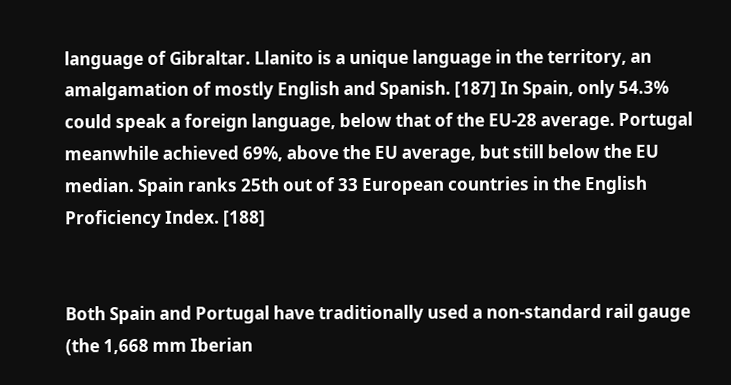language of Gibraltar. Llanito is a unique language in the territory, an amalgamation of mostly English and Spanish. [187] In Spain, only 54.3% could speak a foreign language, below that of the EU-28 average. Portugal meanwhile achieved 69%, above the EU average, but still below the EU median. Spain ranks 25th out of 33 European countries in the English Proficiency Index. [188]


Both Spain and Portugal have traditionally used a non-standard rail gauge (the 1,668 mm Iberian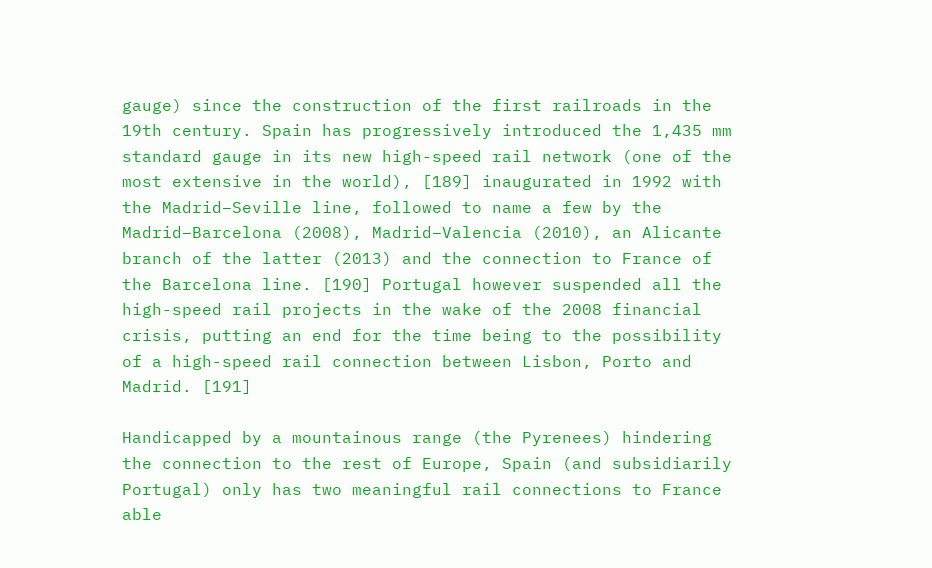gauge) since the construction of the first railroads in the 19th century. Spain has progressively introduced the 1,435 mm standard gauge in its new high-speed rail network (one of the most extensive in the world), [189] inaugurated in 1992 with the Madrid–Seville line, followed to name a few by the Madrid–Barcelona (2008), Madrid–Valencia (2010), an Alicante branch of the latter (2013) and the connection to France of the Barcelona line. [190] Portugal however suspended all the high-speed rail projects in the wake of the 2008 financial crisis, putting an end for the time being to the possibility of a high-speed rail connection between Lisbon, Porto and Madrid. [191]

Handicapped by a mountainous range (the Pyrenees) hindering the connection to the rest of Europe, Spain (and subsidiarily Portugal) only has two meaningful rail connections to France able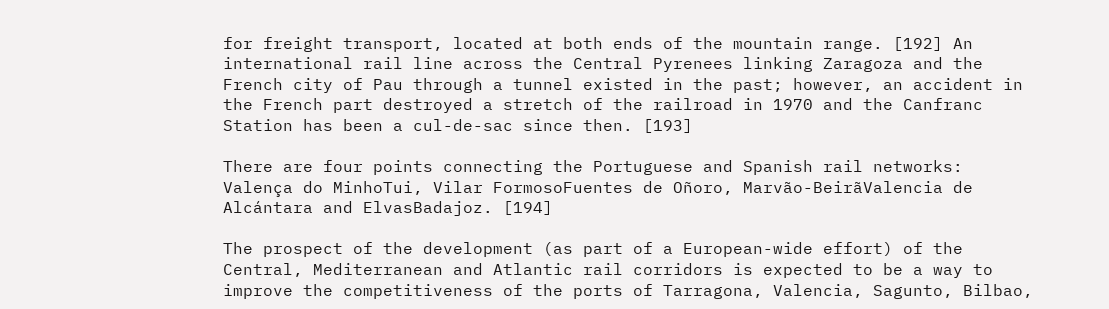for freight transport, located at both ends of the mountain range. [192] An international rail line across the Central Pyrenees linking Zaragoza and the French city of Pau through a tunnel existed in the past; however, an accident in the French part destroyed a stretch of the railroad in 1970 and the Canfranc Station has been a cul-de-sac since then. [193]

There are four points connecting the Portuguese and Spanish rail networks: Valença do MinhoTui, Vilar FormosoFuentes de Oñoro, Marvão-BeirãValencia de Alcántara and ElvasBadajoz. [194]

The prospect of the development (as part of a European-wide effort) of the Central, Mediterranean and Atlantic rail corridors is expected to be a way to improve the competitiveness of the ports of Tarragona, Valencia, Sagunto, Bilbao,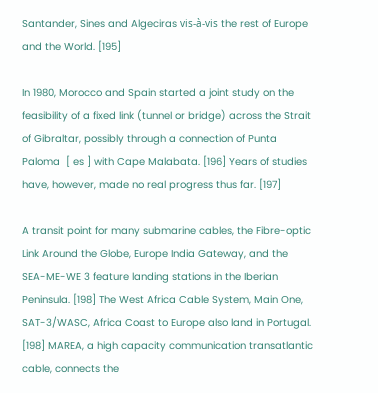Santander, Sines and Algeciras vis-à-vis the rest of Europe and the World. [195]

In 1980, Morocco and Spain started a joint study on the feasibility of a fixed link (tunnel or bridge) across the Strait of Gibraltar, possibly through a connection of Punta Paloma  [ es ] with Cape Malabata. [196] Years of studies have, however, made no real progress thus far. [197]

A transit point for many submarine cables, the Fibre-optic Link Around the Globe, Europe India Gateway, and the SEA-ME-WE 3 feature landing stations in the Iberian Peninsula. [198] The West Africa Cable System, Main One, SAT-3/WASC, Africa Coast to Europe also land in Portugal. [198] MAREA, a high capacity communication transatlantic cable, connects the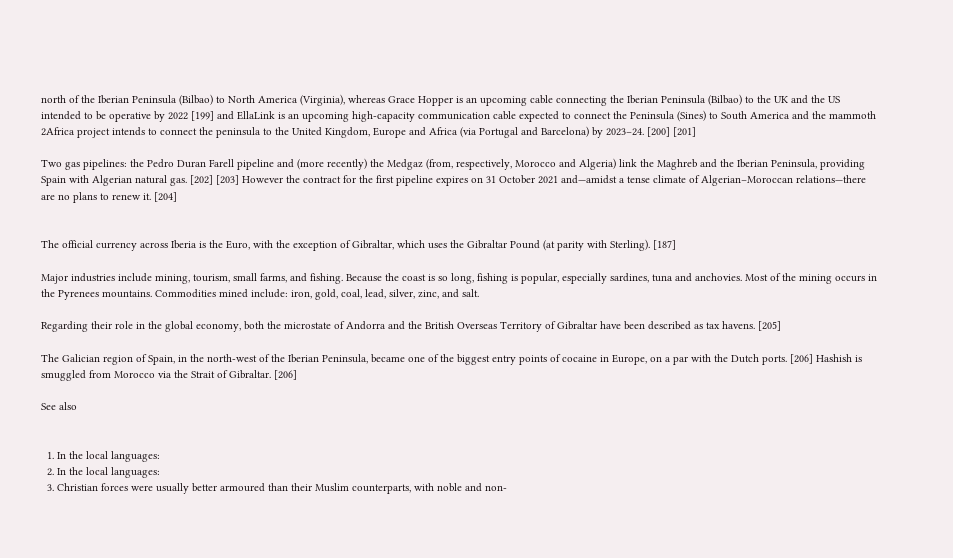north of the Iberian Peninsula (Bilbao) to North America (Virginia), whereas Grace Hopper is an upcoming cable connecting the Iberian Peninsula (Bilbao) to the UK and the US intended to be operative by 2022 [199] and EllaLink is an upcoming high-capacity communication cable expected to connect the Peninsula (Sines) to South America and the mammoth 2Africa project intends to connect the peninsula to the United Kingdom, Europe and Africa (via Portugal and Barcelona) by 2023–24. [200] [201]

Two gas pipelines: the Pedro Duran Farell pipeline and (more recently) the Medgaz (from, respectively, Morocco and Algeria) link the Maghreb and the Iberian Peninsula, providing Spain with Algerian natural gas. [202] [203] However the contract for the first pipeline expires on 31 October 2021 and—amidst a tense climate of Algerian–Moroccan relations—there are no plans to renew it. [204]


The official currency across Iberia is the Euro, with the exception of Gibraltar, which uses the Gibraltar Pound (at parity with Sterling). [187]

Major industries include mining, tourism, small farms, and fishing. Because the coast is so long, fishing is popular, especially sardines, tuna and anchovies. Most of the mining occurs in the Pyrenees mountains. Commodities mined include: iron, gold, coal, lead, silver, zinc, and salt.

Regarding their role in the global economy, both the microstate of Andorra and the British Overseas Territory of Gibraltar have been described as tax havens. [205]

The Galician region of Spain, in the north-west of the Iberian Peninsula, became one of the biggest entry points of cocaine in Europe, on a par with the Dutch ports. [206] Hashish is smuggled from Morocco via the Strait of Gibraltar. [206]

See also


  1. In the local languages:
  2. In the local languages:
  3. Christian forces were usually better armoured than their Muslim counterparts, with noble and non-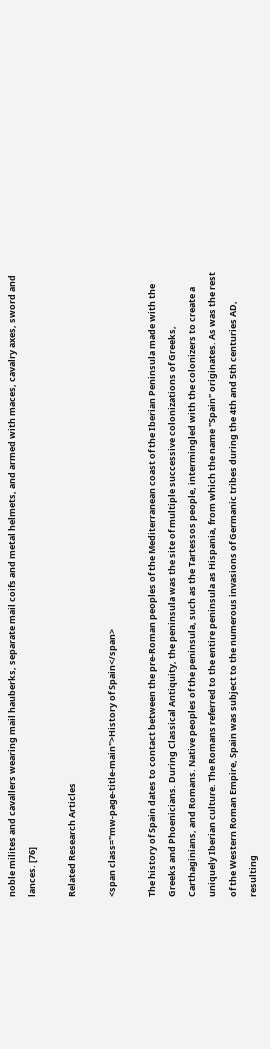noble milites and cavallers wearing mail hauberks, separate mail coifs and metal helmets, and armed with maces, cavalry axes, sword and lances. [76]

Related Research Articles

<span class="mw-page-title-main">History of Spain</span>

The history of Spain dates to contact between the pre-Roman peoples of the Mediterranean coast of the Iberian Peninsula made with the Greeks and Phoenicians. During Classical Antiquity, the peninsula was the site of multiple successive colonizations of Greeks, Carthaginians, and Romans. Native peoples of the peninsula, such as the Tartessos people, intermingled with the colonizers to create a uniquely Iberian culture. The Romans referred to the entire peninsula as Hispania, from which the name "Spain" originates. As was the rest of the Western Roman Empire, Spain was subject to the numerous invasions of Germanic tribes during the 4th and 5th centuries AD, resulting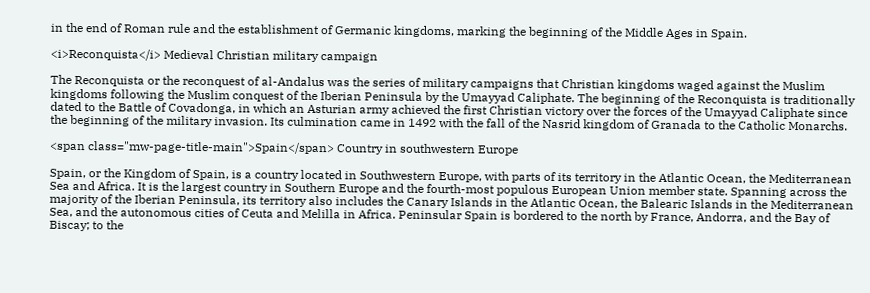in the end of Roman rule and the establishment of Germanic kingdoms, marking the beginning of the Middle Ages in Spain.

<i>Reconquista</i> Medieval Christian military campaign

The Reconquista or the reconquest of al-Andalus was the series of military campaigns that Christian kingdoms waged against the Muslim kingdoms following the Muslim conquest of the Iberian Peninsula by the Umayyad Caliphate. The beginning of the Reconquista is traditionally dated to the Battle of Covadonga, in which an Asturian army achieved the first Christian victory over the forces of the Umayyad Caliphate since the beginning of the military invasion. Its culmination came in 1492 with the fall of the Nasrid kingdom of Granada to the Catholic Monarchs.

<span class="mw-page-title-main">Spain</span> Country in southwestern Europe

Spain, or the Kingdom of Spain, is a country located in Southwestern Europe, with parts of its territory in the Atlantic Ocean, the Mediterranean Sea and Africa. It is the largest country in Southern Europe and the fourth-most populous European Union member state. Spanning across the majority of the Iberian Peninsula, its territory also includes the Canary Islands in the Atlantic Ocean, the Balearic Islands in the Mediterranean Sea, and the autonomous cities of Ceuta and Melilla in Africa. Peninsular Spain is bordered to the north by France, Andorra, and the Bay of Biscay; to the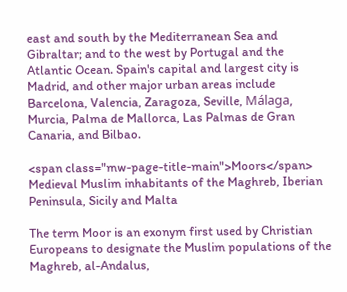east and south by the Mediterranean Sea and Gibraltar; and to the west by Portugal and the Atlantic Ocean. Spain's capital and largest city is Madrid, and other major urban areas include Barcelona, Valencia, Zaragoza, Seville, Málaga, Murcia, Palma de Mallorca, Las Palmas de Gran Canaria, and Bilbao.

<span class="mw-page-title-main">Moors</span> Medieval Muslim inhabitants of the Maghreb, Iberian Peninsula, Sicily and Malta

The term Moor is an exonym first used by Christian Europeans to designate the Muslim populations of the Maghreb, al-Andalus,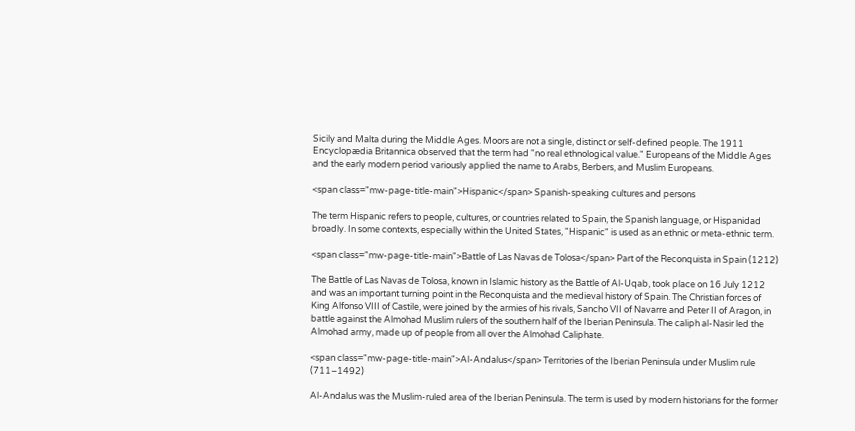Sicily and Malta during the Middle Ages. Moors are not a single, distinct or self-defined people. The 1911 Encyclopædia Britannica observed that the term had "no real ethnological value." Europeans of the Middle Ages and the early modern period variously applied the name to Arabs, Berbers, and Muslim Europeans.

<span class="mw-page-title-main">Hispanic</span> Spanish-speaking cultures and persons

The term Hispanic refers to people, cultures, or countries related to Spain, the Spanish language, or Hispanidad broadly. In some contexts, especially within the United States, "Hispanic" is used as an ethnic or meta-ethnic term.

<span class="mw-page-title-main">Battle of Las Navas de Tolosa</span> Part of the Reconquista in Spain (1212)

The Battle of Las Navas de Tolosa, known in Islamic history as the Battle of Al-Uqab, took place on 16 July 1212 and was an important turning point in the Reconquista and the medieval history of Spain. The Christian forces of King Alfonso VIII of Castile, were joined by the armies of his rivals, Sancho VII of Navarre and Peter II of Aragon, in battle against the Almohad Muslim rulers of the southern half of the Iberian Peninsula. The caliph al-Nasir led the Almohad army, made up of people from all over the Almohad Caliphate.

<span class="mw-page-title-main">Al-Andalus</span> Territories of the Iberian Peninsula under Muslim rule (711–1492)

Al-Andalus was the Muslim-ruled area of the Iberian Peninsula. The term is used by modern historians for the former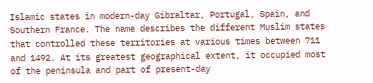Islamic states in modern-day Gibraltar, Portugal, Spain, and Southern France. The name describes the different Muslim states that controlled these territories at various times between 711 and 1492. At its greatest geographical extent, it occupied most of the peninsula and part of present-day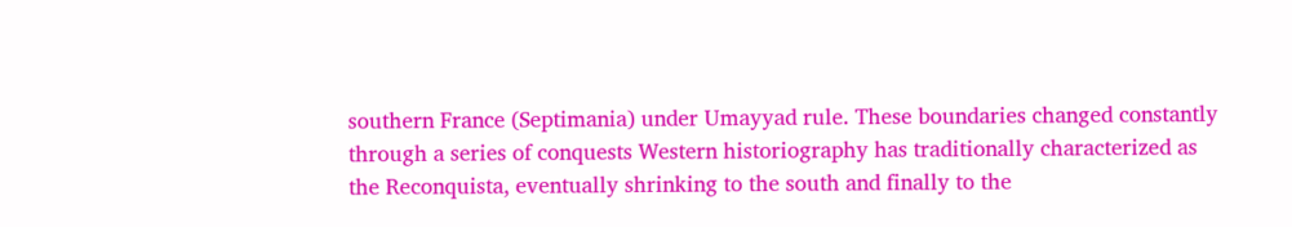southern France (Septimania) under Umayyad rule. These boundaries changed constantly through a series of conquests Western historiography has traditionally characterized as the Reconquista, eventually shrinking to the south and finally to the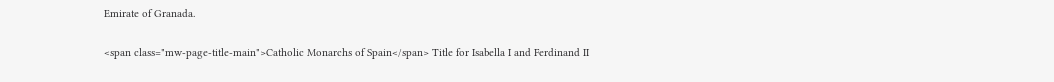Emirate of Granada.

<span class="mw-page-title-main">Catholic Monarchs of Spain</span> Title for Isabella I and Ferdinand II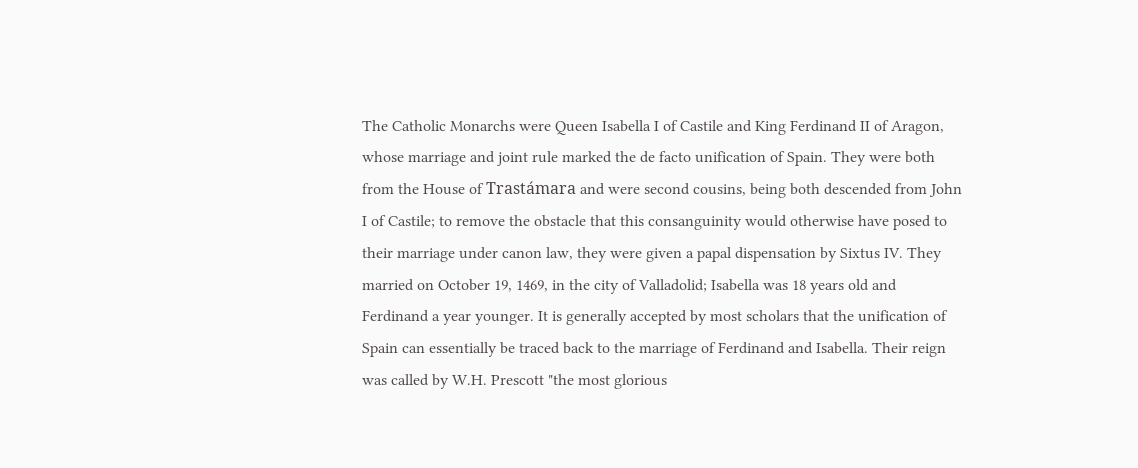The Catholic Monarchs were Queen Isabella I of Castile and King Ferdinand II of Aragon, whose marriage and joint rule marked the de facto unification of Spain. They were both from the House of Trastámara and were second cousins, being both descended from John I of Castile; to remove the obstacle that this consanguinity would otherwise have posed to their marriage under canon law, they were given a papal dispensation by Sixtus IV. They married on October 19, 1469, in the city of Valladolid; Isabella was 18 years old and Ferdinand a year younger. It is generally accepted by most scholars that the unification of Spain can essentially be traced back to the marriage of Ferdinand and Isabella. Their reign was called by W.H. Prescott "the most glorious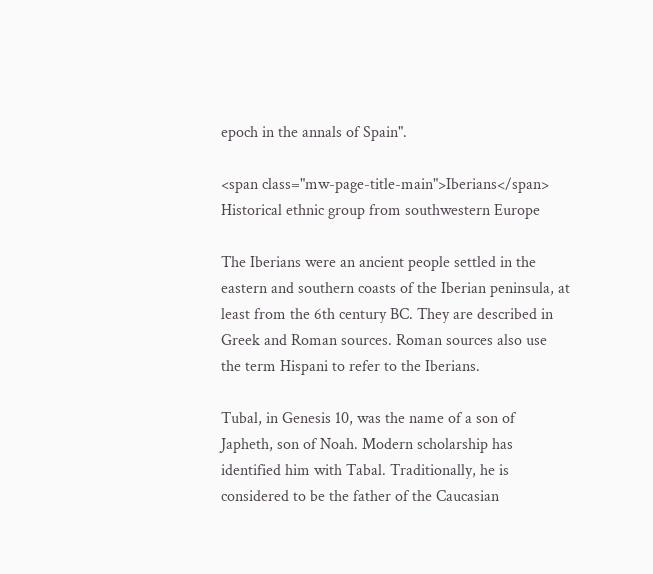epoch in the annals of Spain".

<span class="mw-page-title-main">Iberians</span> Historical ethnic group from southwestern Europe

The Iberians were an ancient people settled in the eastern and southern coasts of the Iberian peninsula, at least from the 6th century BC. They are described in Greek and Roman sources. Roman sources also use the term Hispani to refer to the Iberians.

Tubal, in Genesis 10, was the name of a son of Japheth, son of Noah. Modern scholarship has identified him with Tabal. Traditionally, he is considered to be the father of the Caucasian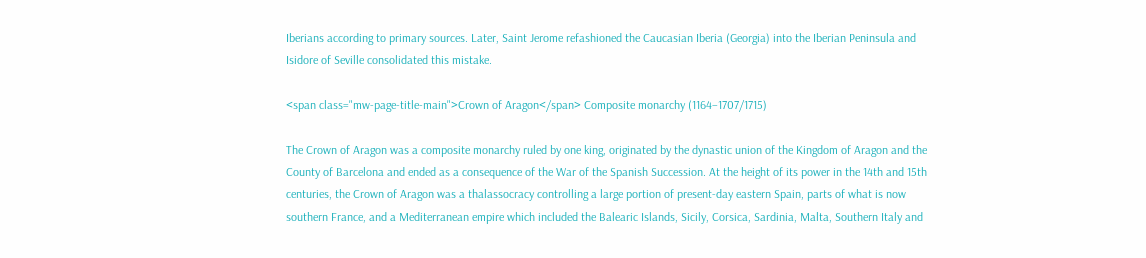Iberians according to primary sources. Later, Saint Jerome refashioned the Caucasian Iberia (Georgia) into the Iberian Peninsula and Isidore of Seville consolidated this mistake.

<span class="mw-page-title-main">Crown of Aragon</span> Composite monarchy (1164–1707/1715)

The Crown of Aragon was a composite monarchy ruled by one king, originated by the dynastic union of the Kingdom of Aragon and the County of Barcelona and ended as a consequence of the War of the Spanish Succession. At the height of its power in the 14th and 15th centuries, the Crown of Aragon was a thalassocracy controlling a large portion of present-day eastern Spain, parts of what is now southern France, and a Mediterranean empire which included the Balearic Islands, Sicily, Corsica, Sardinia, Malta, Southern Italy and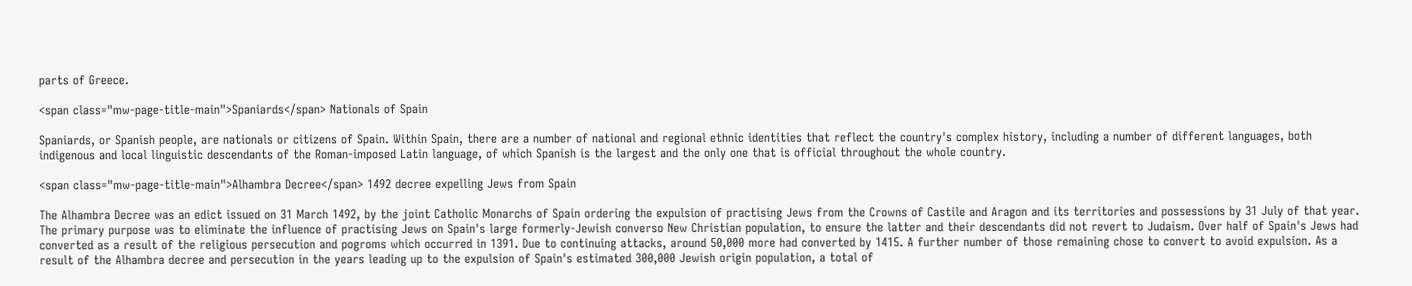parts of Greece.

<span class="mw-page-title-main">Spaniards</span> Nationals of Spain

Spaniards, or Spanish people, are nationals or citizens of Spain. Within Spain, there are a number of national and regional ethnic identities that reflect the country's complex history, including a number of different languages, both indigenous and local linguistic descendants of the Roman-imposed Latin language, of which Spanish is the largest and the only one that is official throughout the whole country.

<span class="mw-page-title-main">Alhambra Decree</span> 1492 decree expelling Jews from Spain

The Alhambra Decree was an edict issued on 31 March 1492, by the joint Catholic Monarchs of Spain ordering the expulsion of practising Jews from the Crowns of Castile and Aragon and its territories and possessions by 31 July of that year. The primary purpose was to eliminate the influence of practising Jews on Spain's large formerly-Jewish converso New Christian population, to ensure the latter and their descendants did not revert to Judaism. Over half of Spain's Jews had converted as a result of the religious persecution and pogroms which occurred in 1391. Due to continuing attacks, around 50,000 more had converted by 1415. A further number of those remaining chose to convert to avoid expulsion. As a result of the Alhambra decree and persecution in the years leading up to the expulsion of Spain's estimated 300,000 Jewish origin population, a total of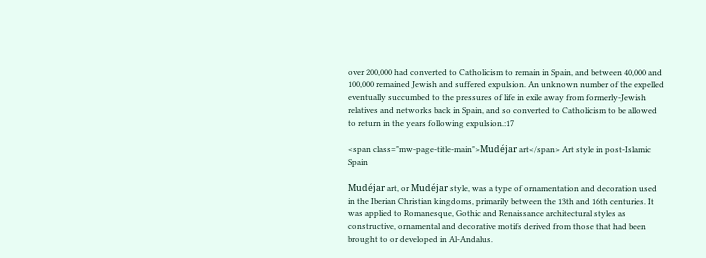over 200,000 had converted to Catholicism to remain in Spain, and between 40,000 and 100,000 remained Jewish and suffered expulsion. An unknown number of the expelled eventually succumbed to the pressures of life in exile away from formerly-Jewish relatives and networks back in Spain, and so converted to Catholicism to be allowed to return in the years following expulsion.:17

<span class="mw-page-title-main">Mudéjar art</span> Art style in post-Islamic Spain

Mudéjar art, or Mudéjar style, was a type of ornamentation and decoration used in the Iberian Christian kingdoms, primarily between the 13th and 16th centuries. It was applied to Romanesque, Gothic and Renaissance architectural styles as constructive, ornamental and decorative motifs derived from those that had been brought to or developed in Al-Andalus.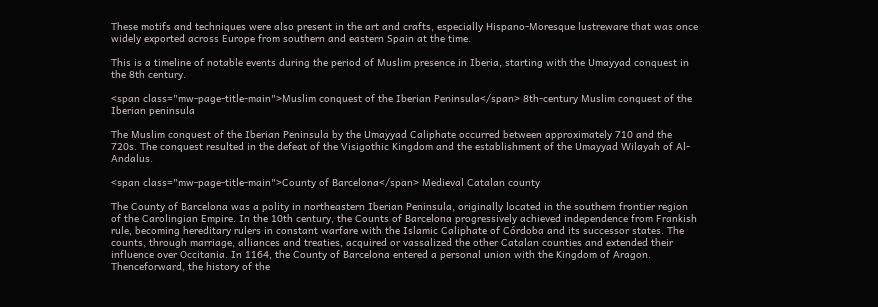These motifs and techniques were also present in the art and crafts, especially Hispano-Moresque lustreware that was once widely exported across Europe from southern and eastern Spain at the time.

This is a timeline of notable events during the period of Muslim presence in Iberia, starting with the Umayyad conquest in the 8th century.

<span class="mw-page-title-main">Muslim conquest of the Iberian Peninsula</span> 8th-century Muslim conquest of the Iberian peninsula

The Muslim conquest of the Iberian Peninsula by the Umayyad Caliphate occurred between approximately 710 and the 720s. The conquest resulted in the defeat of the Visigothic Kingdom and the establishment of the Umayyad Wilayah of Al-Andalus.

<span class="mw-page-title-main">County of Barcelona</span> Medieval Catalan county

The County of Barcelona was a polity in northeastern Iberian Peninsula, originally located in the southern frontier region of the Carolingian Empire. In the 10th century, the Counts of Barcelona progressively achieved independence from Frankish rule, becoming hereditary rulers in constant warfare with the Islamic Caliphate of Córdoba and its successor states. The counts, through marriage, alliances and treaties, acquired or vassalized the other Catalan counties and extended their influence over Occitania. In 1164, the County of Barcelona entered a personal union with the Kingdom of Aragon. Thenceforward, the history of the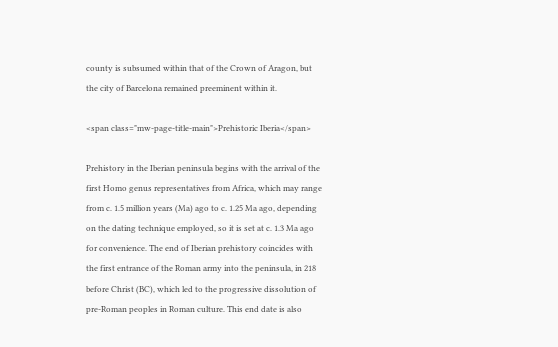county is subsumed within that of the Crown of Aragon, but the city of Barcelona remained preeminent within it.

<span class="mw-page-title-main">Prehistoric Iberia</span>

Prehistory in the Iberian peninsula begins with the arrival of the first Homo genus representatives from Africa, which may range from c. 1.5 million years (Ma) ago to c. 1.25 Ma ago, depending on the dating technique employed, so it is set at c. 1.3 Ma ago for convenience. The end of Iberian prehistory coincides with the first entrance of the Roman army into the peninsula, in 218 before Christ (BC), which led to the progressive dissolution of pre-Roman peoples in Roman culture. This end date is also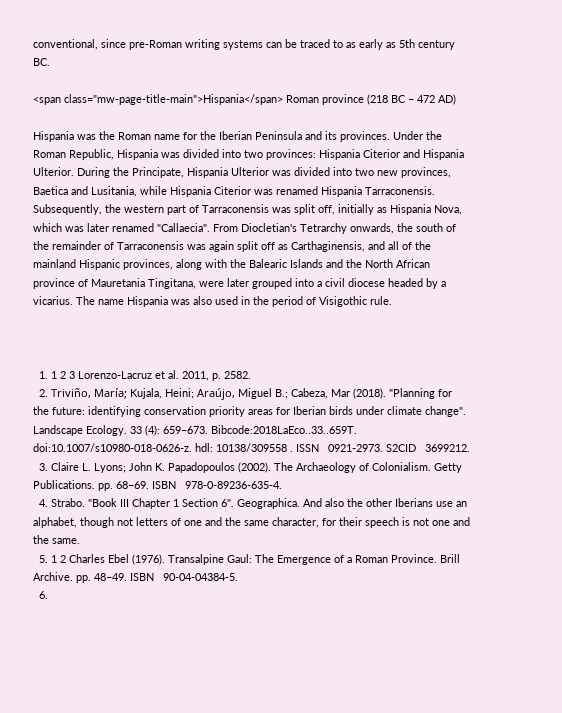conventional, since pre-Roman writing systems can be traced to as early as 5th century BC.

<span class="mw-page-title-main">Hispania</span> Roman province (218 BC – 472 AD)

Hispania was the Roman name for the Iberian Peninsula and its provinces. Under the Roman Republic, Hispania was divided into two provinces: Hispania Citerior and Hispania Ulterior. During the Principate, Hispania Ulterior was divided into two new provinces, Baetica and Lusitania, while Hispania Citerior was renamed Hispania Tarraconensis. Subsequently, the western part of Tarraconensis was split off, initially as Hispania Nova, which was later renamed "Callaecia". From Diocletian's Tetrarchy onwards, the south of the remainder of Tarraconensis was again split off as Carthaginensis, and all of the mainland Hispanic provinces, along with the Balearic Islands and the North African province of Mauretania Tingitana, were later grouped into a civil diocese headed by a vicarius. The name Hispania was also used in the period of Visigothic rule.



  1. 1 2 3 Lorenzo-Lacruz et al. 2011, p. 2582.
  2. Triviño, María; Kujala, Heini; Araújo, Miguel B.; Cabeza, Mar (2018). "Planning for the future: identifying conservation priority areas for Iberian birds under climate change". Landscape Ecology. 33 (4): 659–673. Bibcode:2018LaEco..33..659T. doi:10.1007/s10980-018-0626-z. hdl: 10138/309558 . ISSN   0921-2973. S2CID   3699212.
  3. Claire L. Lyons; John K. Papadopoulos (2002). The Archaeology of Colonialism. Getty Publications. pp. 68–69. ISBN   978-0-89236-635-4.
  4. Strabo. "Book III Chapter 1 Section 6". Geographica. And also the other Iberians use an alphabet, though not letters of one and the same character, for their speech is not one and the same.
  5. 1 2 Charles Ebel (1976). Transalpine Gaul: The Emergence of a Roman Province. Brill Archive. pp. 48–49. ISBN   90-04-04384-5.
  6.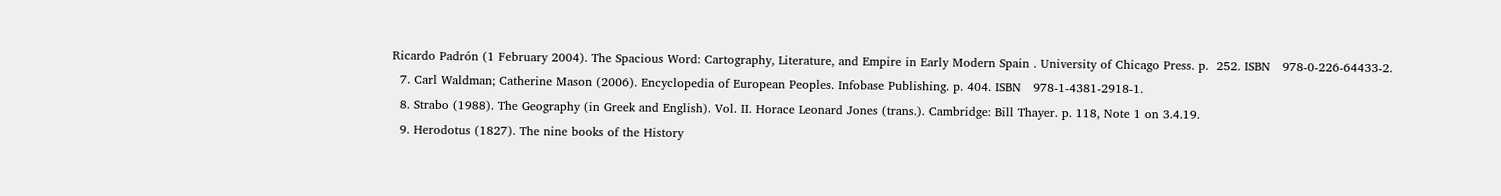Ricardo Padrón (1 February 2004). The Spacious Word: Cartography, Literature, and Empire in Early Modern Spain . University of Chicago Press. p.  252. ISBN   978-0-226-64433-2.
  7. Carl Waldman; Catherine Mason (2006). Encyclopedia of European Peoples. Infobase Publishing. p. 404. ISBN   978-1-4381-2918-1.
  8. Strabo (1988). The Geography (in Greek and English). Vol. II. Horace Leonard Jones (trans.). Cambridge: Bill Thayer. p. 118, Note 1 on 3.4.19.
  9. Herodotus (1827). The nine books of the History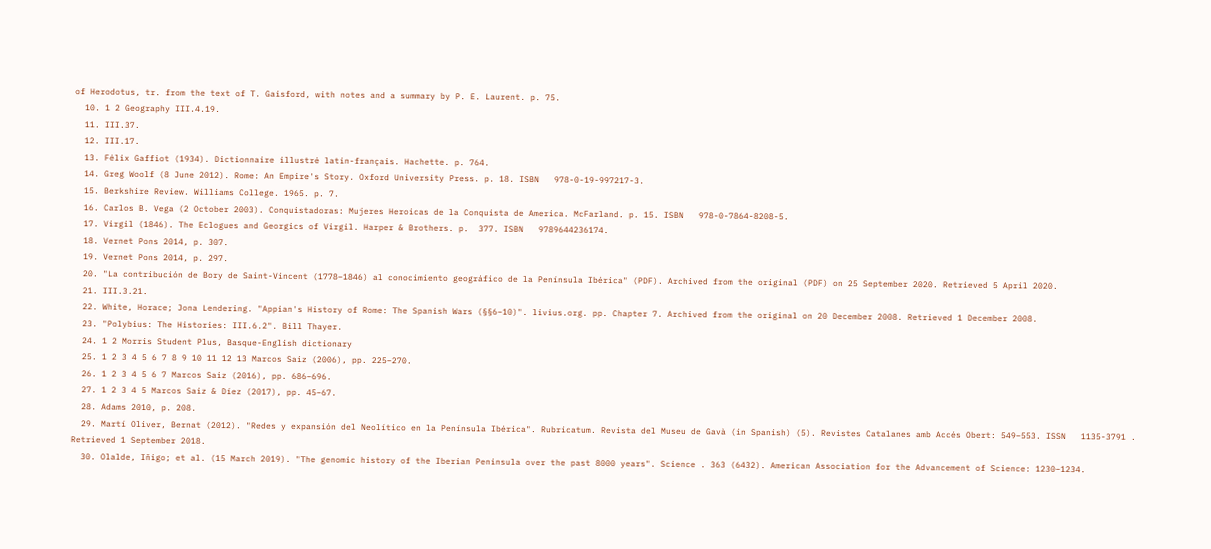of Herodotus, tr. from the text of T. Gaisford, with notes and a summary by P. E. Laurent. p. 75.
  10. 1 2 Geography III.4.19.
  11. III.37.
  12. III.17.
  13. Félix Gaffiot (1934). Dictionnaire illustré latin-français. Hachette. p. 764.
  14. Greg Woolf (8 June 2012). Rome: An Empire's Story. Oxford University Press. p. 18. ISBN   978-0-19-997217-3.
  15. Berkshire Review. Williams College. 1965. p. 7.
  16. Carlos B. Vega (2 October 2003). Conquistadoras: Mujeres Heroicas de la Conquista de America. McFarland. p. 15. ISBN   978-0-7864-8208-5.
  17. Virgil (1846). The Eclogues and Georgics of Virgil. Harper & Brothers. p.  377. ISBN   9789644236174.
  18. Vernet Pons 2014, p. 307.
  19. Vernet Pons 2014, p. 297.
  20. "La contribución de Bory de Saint-Vincent (1778–1846) al conocimiento geográfico de la Península Ibérica" (PDF). Archived from the original (PDF) on 25 September 2020. Retrieved 5 April 2020.
  21. III.3.21.
  22. White, Horace; Jona Lendering. "Appian's History of Rome: The Spanish Wars (§§6–10)". livius.org. pp. Chapter 7. Archived from the original on 20 December 2008. Retrieved 1 December 2008.
  23. "Polybius: The Histories: III.6.2". Bill Thayer.
  24. 1 2 Morris Student Plus, Basque-English dictionary
  25. 1 2 3 4 5 6 7 8 9 10 11 12 13 Marcos Saiz (2006), pp. 225–270.
  26. 1 2 3 4 5 6 7 Marcos Saiz (2016), pp. 686–696.
  27. 1 2 3 4 5 Marcos Saiz & Díez (2017), pp. 45–67.
  28. Adams 2010, p. 208.
  29. Martí Oliver, Bernat (2012). "Redes y expansión del Neolítico en la Península Ibérica". Rubricatum. Revista del Museu de Gavà (in Spanish) (5). Revistes Catalanes amb Accés Obert: 549–553. ISSN   1135-3791 . Retrieved 1 September 2018.
  30. Olalde, Iñigo; et al. (15 March 2019). "The genomic history of the Iberian Peninsula over the past 8000 years". Science . 363 (6432). American Association for the Advancement of Science: 1230–1234.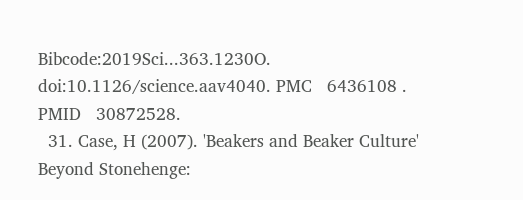Bibcode:2019Sci...363.1230O. doi:10.1126/science.aav4040. PMC   6436108 . PMID   30872528.
  31. Case, H (2007). 'Beakers and Beaker Culture' Beyond Stonehenge: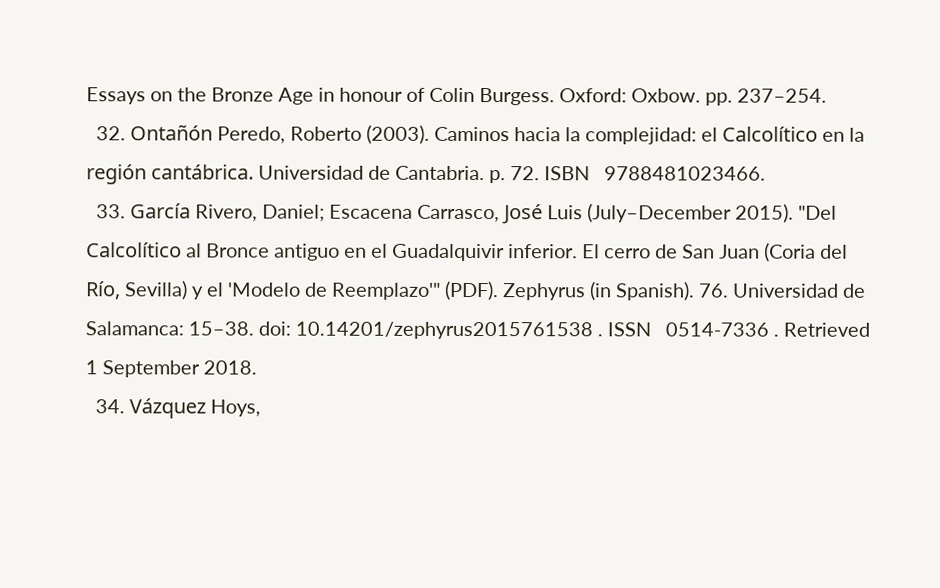Essays on the Bronze Age in honour of Colin Burgess. Oxford: Oxbow. pp. 237–254.
  32. Ontañón Peredo, Roberto (2003). Caminos hacia la complejidad: el Calcolítico en la región cantábrica. Universidad de Cantabria. p. 72. ISBN   9788481023466.
  33. García Rivero, Daniel; Escacena Carrasco, José Luis (July–December 2015). "Del Calcolítico al Bronce antiguo en el Guadalquivir inferior. El cerro de San Juan (Coria del Río, Sevilla) y el 'Modelo de Reemplazo'" (PDF). Zephyrus (in Spanish). 76. Universidad de Salamanca: 15–38. doi: 10.14201/zephyrus2015761538 . ISSN   0514-7336 . Retrieved 1 September 2018.
  34. Vázquez Hoys,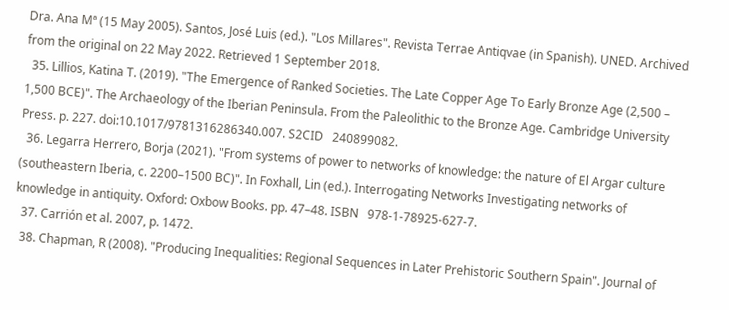Dra. Ana Mª (15 May 2005). Santos, José Luis (ed.). "Los Millares". Revista Terrae Antiqvae (in Spanish). UNED. Archived from the original on 22 May 2022. Retrieved 1 September 2018.
  35. Lillios, Katina T. (2019). "The Emergence of Ranked Societies. The Late Copper Age To Early Bronze Age (2,500 – 1,500 BCE)". The Archaeology of the Iberian Peninsula. From the Paleolithic to the Bronze Age. Cambridge University Press. p. 227. doi:10.1017/9781316286340.007. S2CID   240899082.
  36. Legarra Herrero, Borja (2021). "From systems of power to networks of knowledge: the nature of El Argar culture (southeastern Iberia, c. 2200–1500 BC)". In Foxhall, Lin (ed.). Interrogating Networks Investigating networks of knowledge in antiquity. Oxford: Oxbow Books. pp. 47–48. ISBN   978-1-78925-627-7.
  37. Carrión et al. 2007, p. 1472.
  38. Chapman, R (2008). "Producing Inequalities: Regional Sequences in Later Prehistoric Southern Spain". Journal of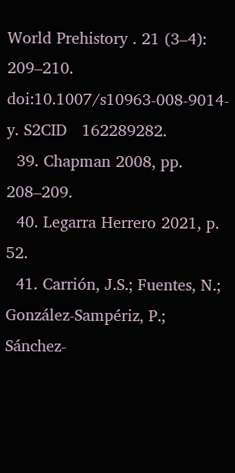World Prehistory . 21 (3–4): 209–210. doi:10.1007/s10963-008-9014-y. S2CID   162289282.
  39. Chapman 2008, pp. 208–209.
  40. Legarra Herrero 2021, p. 52.
  41. Carrión, J.S.; Fuentes, N.; González-Sampériz, P.; Sánchez-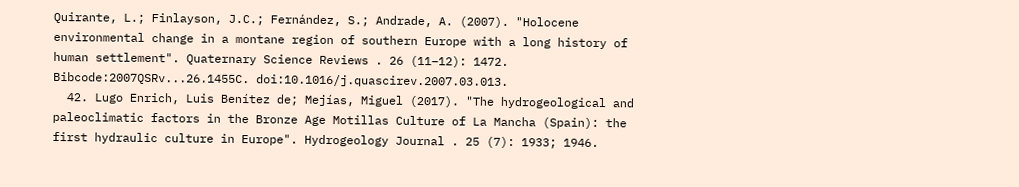Quirante, L.; Finlayson, J.C.; Fernández, S.; Andrade, A. (2007). "Holocene environmental change in a montane region of southern Europe with a long history of human settlement". Quaternary Science Reviews . 26 (11–12): 1472. Bibcode:2007QSRv...26.1455C. doi:10.1016/j.quascirev.2007.03.013.
  42. Lugo Enrich, Luis Benítez de; Mejías, Miguel (2017). "The hydrogeological and paleoclimatic factors in the Bronze Age Motillas Culture of La Mancha (Spain): the first hydraulic culture in Europe". Hydrogeology Journal . 25 (7): 1933; 1946.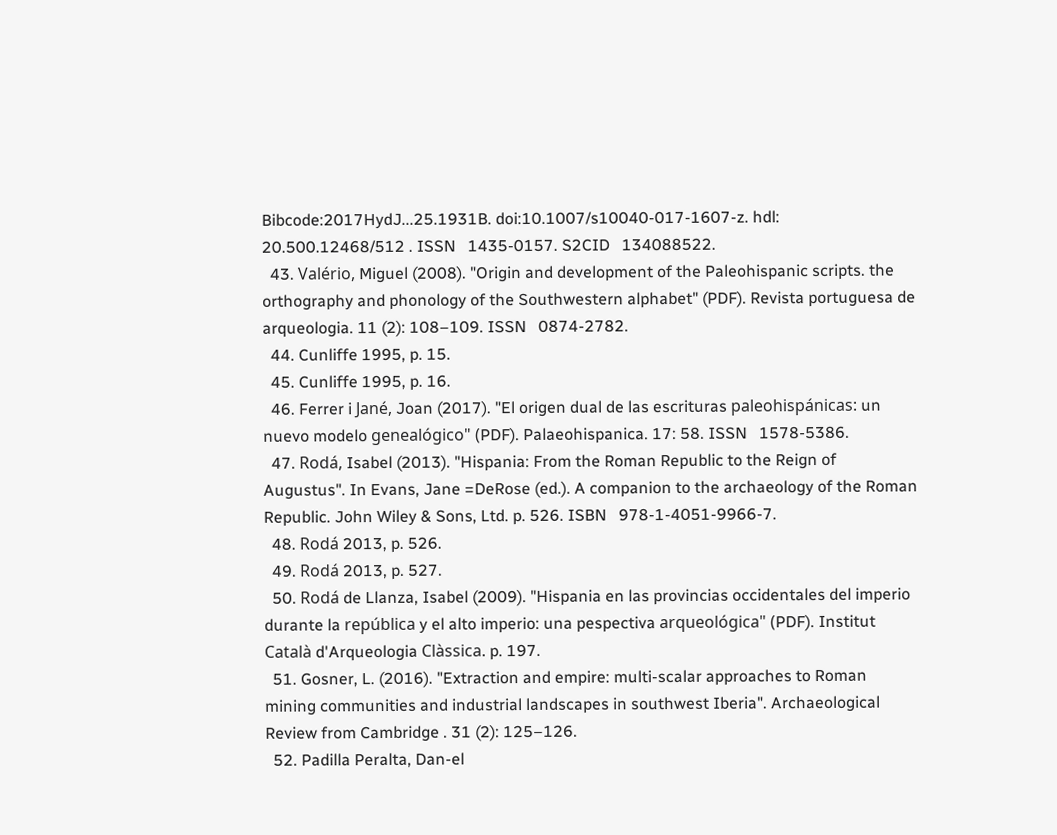Bibcode:2017HydJ...25.1931B. doi:10.1007/s10040-017-1607-z. hdl: 20.500.12468/512 . ISSN   1435-0157. S2CID   134088522.
  43. Valério, Miguel (2008). "Origin and development of the Paleohispanic scripts. the orthography and phonology of the Southwestern alphabet" (PDF). Revista portuguesa de arqueologia. 11 (2): 108–109. ISSN   0874-2782.
  44. Cunliffe 1995, p. 15.
  45. Cunliffe 1995, p. 16.
  46. Ferrer i Jané, Joan (2017). "El origen dual de las escrituras paleohispánicas: un nuevo modelo genealógico" (PDF). Palaeohispanica. 17: 58. ISSN   1578-5386.
  47. Rodá, Isabel (2013). "Hispania: From the Roman Republic to the Reign of Augustus". In Evans, Jane =DeRose (ed.). A companion to the archaeology of the Roman Republic. John Wiley & Sons, Ltd. p. 526. ISBN   978-1-4051-9966-7.
  48. Rodá 2013, p. 526.
  49. Rodá 2013, p. 527.
  50. Rodá de Llanza, Isabel (2009). "Hispania en las provincias occidentales del imperio durante la república y el alto imperio: una pespectiva arqueológica" (PDF). Institut Català d'Arqueologia Clàssica. p. 197.
  51. Gosner, L. (2016). "Extraction and empire: multi-scalar approaches to Roman mining communities and industrial landscapes in southwest Iberia". Archaeological Review from Cambridge . 31 (2): 125–126.
  52. Padilla Peralta, Dan-el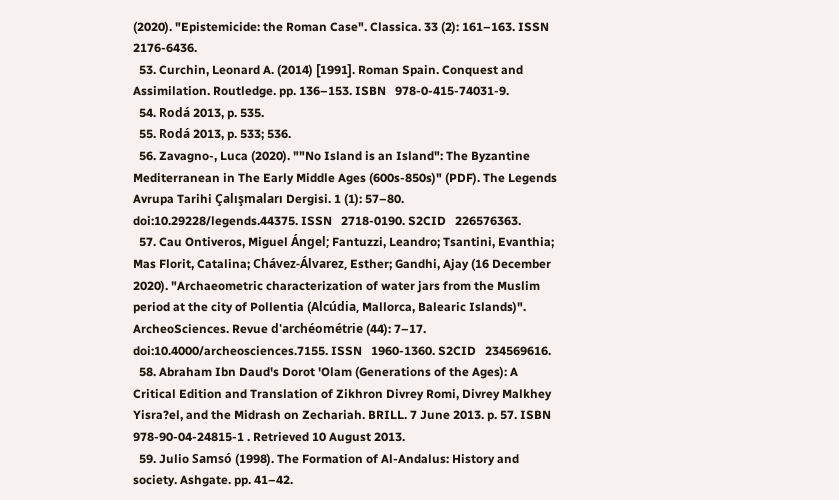(2020). "Epistemicide: the Roman Case". Classica. 33 (2): 161–163. ISSN   2176-6436.
  53. Curchin, Leonard A. (2014) [1991]. Roman Spain. Conquest and Assimilation. Routledge. pp. 136–153. ISBN   978-0-415-74031-9.
  54. Rodá 2013, p. 535.
  55. Rodá 2013, p. 533; 536.
  56. Zavagno-, Luca (2020). ""No Island is an Island": The Byzantine Mediterranean in The Early Middle Ages (600s-850s)" (PDF). The Legends Avrupa Tarihi Çalışmaları Dergisi. 1 (1): 57–80. doi:10.29228/legends.44375. ISSN   2718-0190. S2CID   226576363.
  57. Cau Ontiveros, Miguel Ángel; Fantuzzi, Leandro; Tsantini, Evanthia; Mas Florit, Catalina; Chávez-Álvarez, Esther; Gandhi, Ajay (16 December 2020). "Archaeometric characterization of water jars from the Muslim period at the city of Pollentia (Alcúdia, Mallorca, Balearic Islands)". ArcheoSciences. Revue d'archéométrie (44): 7–17. doi:10.4000/archeosciences.7155. ISSN   1960-1360. S2CID   234569616.
  58. Abraham Ibn Daud's Dorot 'Olam (Generations of the Ages): A Critical Edition and Translation of Zikhron Divrey Romi, Divrey Malkhey Yisra?el, and the Midrash on Zechariah. BRILL. 7 June 2013. p. 57. ISBN   978-90-04-24815-1 . Retrieved 10 August 2013.
  59. Julio Samsó (1998). The Formation of Al-Andalus: History and society. Ashgate. pp. 41–42.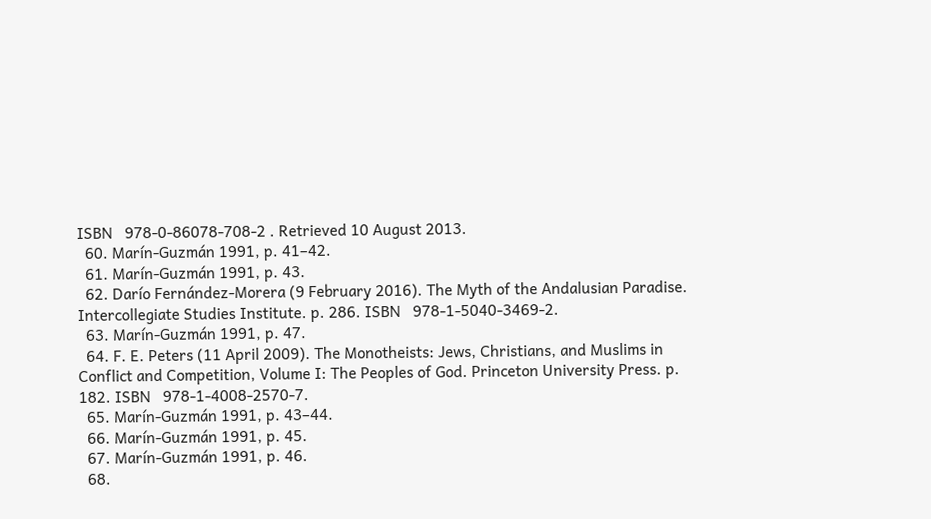ISBN   978-0-86078-708-2 . Retrieved 10 August 2013.
  60. Marín-Guzmán 1991, p. 41–42.
  61. Marín-Guzmán 1991, p. 43.
  62. Darío Fernández-Morera (9 February 2016). The Myth of the Andalusian Paradise. Intercollegiate Studies Institute. p. 286. ISBN   978-1-5040-3469-2.
  63. Marín-Guzmán 1991, p. 47.
  64. F. E. Peters (11 April 2009). The Monotheists: Jews, Christians, and Muslims in Conflict and Competition, Volume I: The Peoples of God. Princeton University Press. p. 182. ISBN   978-1-4008-2570-7.
  65. Marín-Guzmán 1991, p. 43–44.
  66. Marín-Guzmán 1991, p. 45.
  67. Marín-Guzmán 1991, p. 46.
  68.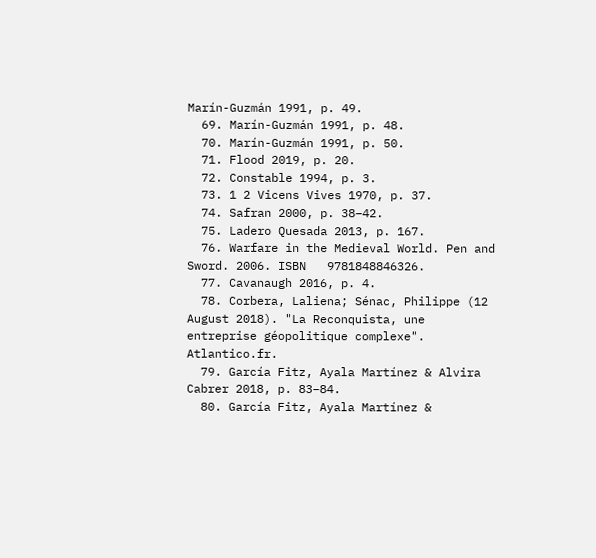Marín-Guzmán 1991, p. 49.
  69. Marín-Guzmán 1991, p. 48.
  70. Marín-Guzmán 1991, p. 50.
  71. Flood 2019, p. 20.
  72. Constable 1994, p. 3.
  73. 1 2 Vicens Vives 1970, p. 37.
  74. Safran 2000, p. 38–42.
  75. Ladero Quesada 2013, p. 167.
  76. Warfare in the Medieval World. Pen and Sword. 2006. ISBN   9781848846326.
  77. Cavanaugh 2016, p. 4.
  78. Corbera, Laliena; Sénac, Philippe (12 August 2018). "La Reconquista, une entreprise géopolitique complexe". Atlantico.fr.
  79. García Fitz, Ayala Martínez & Alvira Cabrer 2018, p. 83–84.
  80. García Fitz, Ayala Martínez &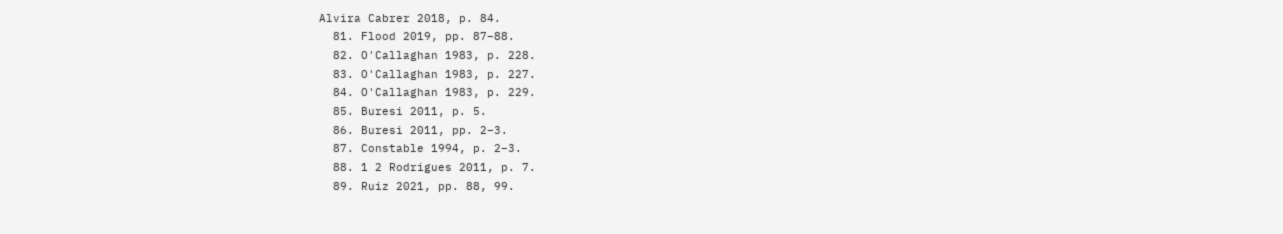Alvira Cabrer 2018, p. 84.
  81. Flood 2019, pp. 87–88.
  82. O'Callaghan 1983, p. 228.
  83. O'Callaghan 1983, p. 227.
  84. O'Callaghan 1983, p. 229.
  85. Buresi 2011, p. 5.
  86. Buresi 2011, pp. 2–3.
  87. Constable 1994, p. 2–3.
  88. 1 2 Rodrigues 2011, p. 7.
  89. Ruiz 2021, pp. 88, 99.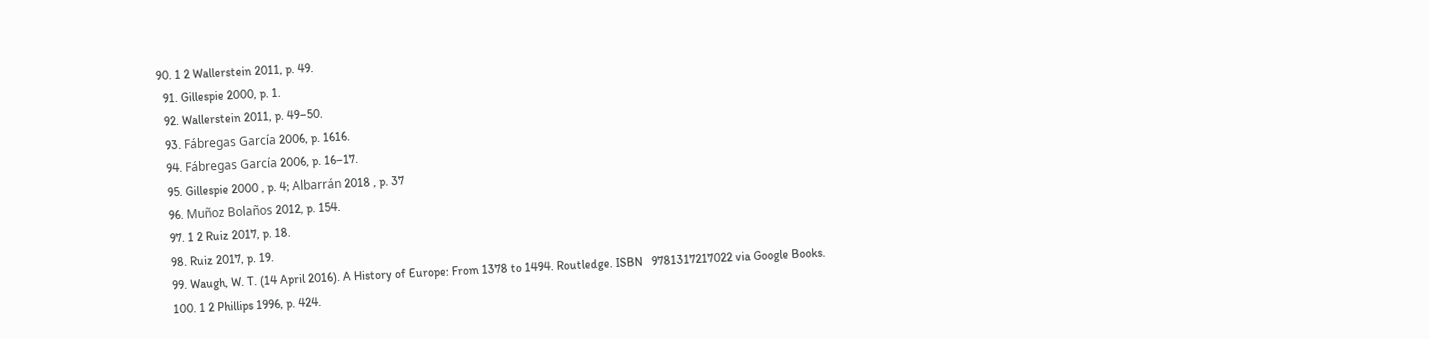90. 1 2 Wallerstein 2011, p. 49.
  91. Gillespie 2000, p. 1.
  92. Wallerstein 2011, p. 49–50.
  93. Fábregas García 2006, p. 1616.
  94. Fábregas García 2006, p. 16–17.
  95. Gillespie 2000 , p. 4; Albarrán 2018 , p. 37
  96. Muñoz Bolaños 2012, p. 154.
  97. 1 2 Ruiz 2017, p. 18.
  98. Ruiz 2017, p. 19.
  99. Waugh, W. T. (14 April 2016). A History of Europe: From 1378 to 1494. Routledge. ISBN   9781317217022 via Google Books.
  100. 1 2 Phillips 1996, p. 424.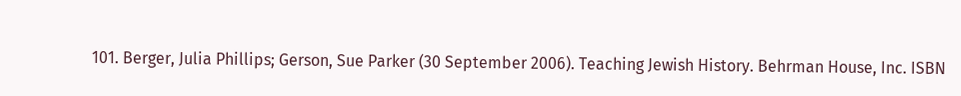101. Berger, Julia Phillips; Gerson, Sue Parker (30 September 2006). Teaching Jewish History. Behrman House, Inc. ISBN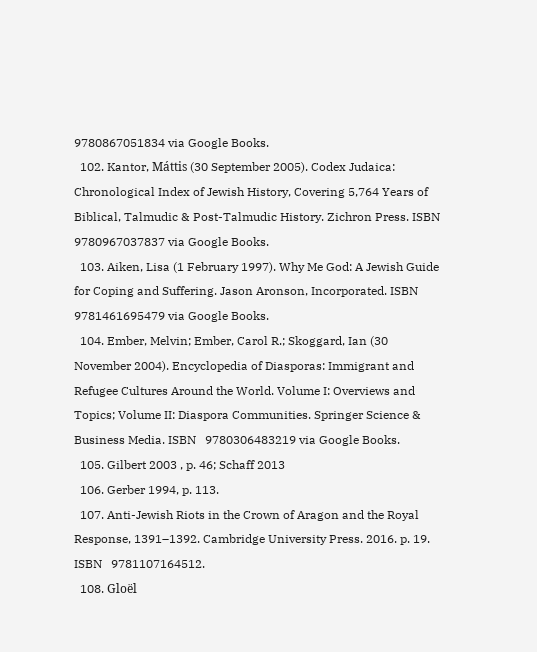9780867051834 via Google Books.
  102. Kantor, Máttis (30 September 2005). Codex Judaica: Chronological Index of Jewish History, Covering 5,764 Years of Biblical, Talmudic & Post-Talmudic History. Zichron Press. ISBN   9780967037837 via Google Books.
  103. Aiken, Lisa (1 February 1997). Why Me God: A Jewish Guide for Coping and Suffering. Jason Aronson, Incorporated. ISBN   9781461695479 via Google Books.
  104. Ember, Melvin; Ember, Carol R.; Skoggard, Ian (30 November 2004). Encyclopedia of Diasporas: Immigrant and Refugee Cultures Around the World. Volume I: Overviews and Topics; Volume II: Diaspora Communities. Springer Science & Business Media. ISBN   9780306483219 via Google Books.
  105. Gilbert 2003 , p. 46; Schaff 2013
  106. Gerber 1994, p. 113.
  107. Anti-Jewish Riots in the Crown of Aragon and the Royal Response, 1391–1392. Cambridge University Press. 2016. p. 19. ISBN   9781107164512.
  108. Gloël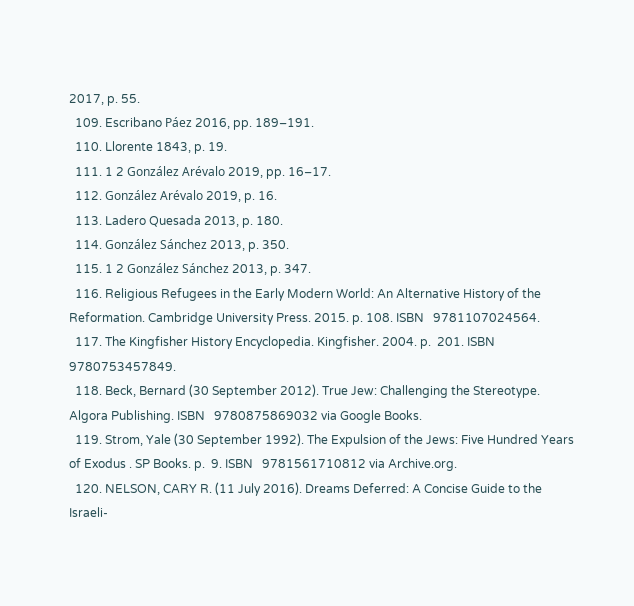2017, p. 55.
  109. Escribano Páez 2016, pp. 189–191.
  110. Llorente 1843, p. 19.
  111. 1 2 González Arévalo 2019, pp. 16–17.
  112. González Arévalo 2019, p. 16.
  113. Ladero Quesada 2013, p. 180.
  114. González Sánchez 2013, p. 350.
  115. 1 2 González Sánchez 2013, p. 347.
  116. Religious Refugees in the Early Modern World: An Alternative History of the Reformation. Cambridge University Press. 2015. p. 108. ISBN   9781107024564.
  117. The Kingfisher History Encyclopedia. Kingfisher. 2004. p.  201. ISBN   9780753457849.
  118. Beck, Bernard (30 September 2012). True Jew: Challenging the Stereotype. Algora Publishing. ISBN   9780875869032 via Google Books.
  119. Strom, Yale (30 September 1992). The Expulsion of the Jews: Five Hundred Years of Exodus . SP Books. p.  9. ISBN   9781561710812 via Archive.org.
  120. NELSON, CARY R. (11 July 2016). Dreams Deferred: A Concise Guide to the Israeli-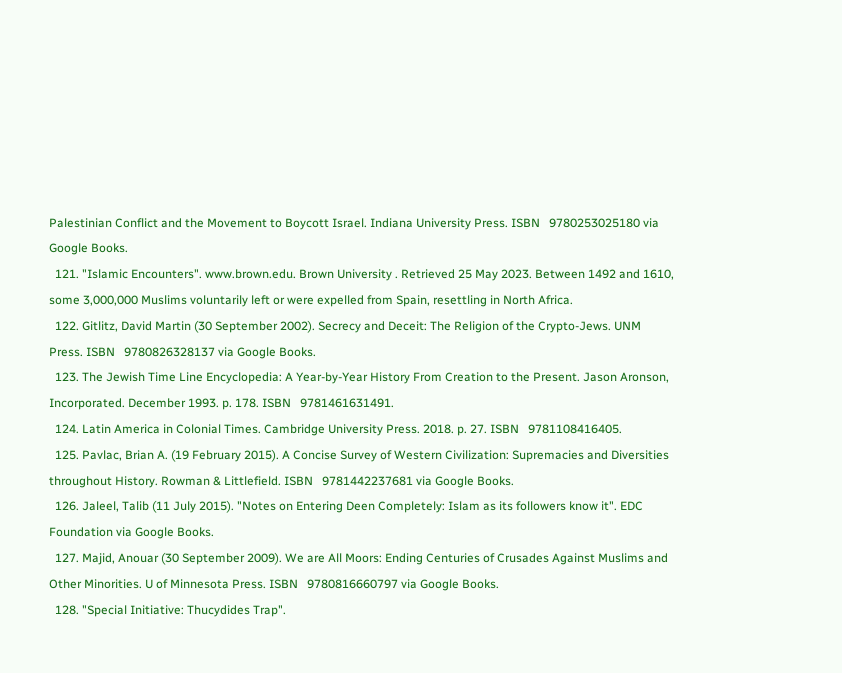Palestinian Conflict and the Movement to Boycott Israel. Indiana University Press. ISBN   9780253025180 via Google Books.
  121. "Islamic Encounters". www.brown.edu. Brown University . Retrieved 25 May 2023. Between 1492 and 1610, some 3,000,000 Muslims voluntarily left or were expelled from Spain, resettling in North Africa.
  122. Gitlitz, David Martin (30 September 2002). Secrecy and Deceit: The Religion of the Crypto-Jews. UNM Press. ISBN   9780826328137 via Google Books.
  123. The Jewish Time Line Encyclopedia: A Year-by-Year History From Creation to the Present. Jason Aronson, Incorporated. December 1993. p. 178. ISBN   9781461631491.
  124. Latin America in Colonial Times. Cambridge University Press. 2018. p. 27. ISBN   9781108416405.
  125. Pavlac, Brian A. (19 February 2015). A Concise Survey of Western Civilization: Supremacies and Diversities throughout History. Rowman & Littlefield. ISBN   9781442237681 via Google Books.
  126. Jaleel, Talib (11 July 2015). "Notes on Entering Deen Completely: Islam as its followers know it". EDC Foundation via Google Books.
  127. Majid, Anouar (30 September 2009). We are All Moors: Ending Centuries of Crusades Against Muslims and Other Minorities. U of Minnesota Press. ISBN   9780816660797 via Google Books.
  128. "Special Initiative: Thucydides Trap".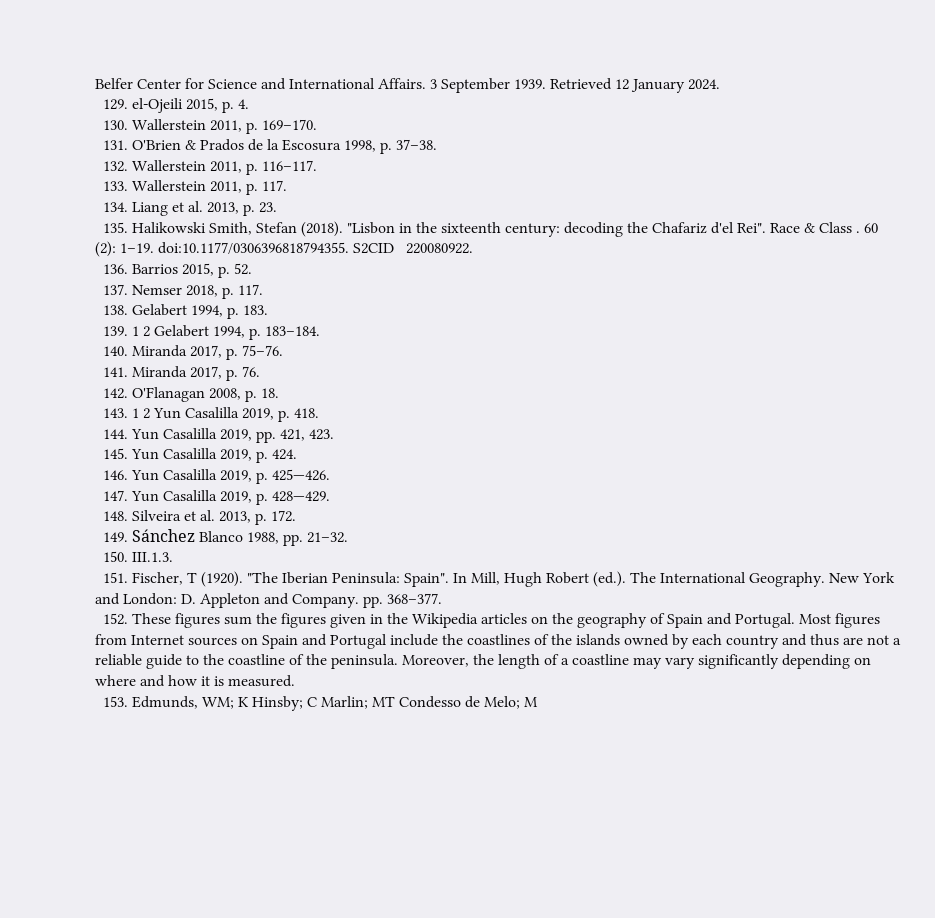Belfer Center for Science and International Affairs. 3 September 1939. Retrieved 12 January 2024.
  129. el-Ojeili 2015, p. 4.
  130. Wallerstein 2011, p. 169–170.
  131. O'Brien & Prados de la Escosura 1998, p. 37–38.
  132. Wallerstein 2011, p. 116–117.
  133. Wallerstein 2011, p. 117.
  134. Liang et al. 2013, p. 23.
  135. Halikowski Smith, Stefan (2018). "Lisbon in the sixteenth century: decoding the Chafariz d'el Rei". Race & Class . 60 (2): 1–19. doi:10.1177/0306396818794355. S2CID   220080922.
  136. Barrios 2015, p. 52.
  137. Nemser 2018, p. 117.
  138. Gelabert 1994, p. 183.
  139. 1 2 Gelabert 1994, p. 183–184.
  140. Miranda 2017, p. 75–76.
  141. Miranda 2017, p. 76.
  142. O'Flanagan 2008, p. 18.
  143. 1 2 Yun Casalilla 2019, p. 418.
  144. Yun Casalilla 2019, pp. 421, 423.
  145. Yun Casalilla 2019, p. 424.
  146. Yun Casalilla 2019, p. 425—426.
  147. Yun Casalilla 2019, p. 428—429.
  148. Silveira et al. 2013, p. 172.
  149. Sánchez Blanco 1988, pp. 21–32.
  150. III.1.3.
  151. Fischer, T (1920). "The Iberian Peninsula: Spain". In Mill, Hugh Robert (ed.). The International Geography. New York and London: D. Appleton and Company. pp. 368–377.
  152. These figures sum the figures given in the Wikipedia articles on the geography of Spain and Portugal. Most figures from Internet sources on Spain and Portugal include the coastlines of the islands owned by each country and thus are not a reliable guide to the coastline of the peninsula. Moreover, the length of a coastline may vary significantly depending on where and how it is measured.
  153. Edmunds, WM; K Hinsby; C Marlin; MT Condesso de Melo; M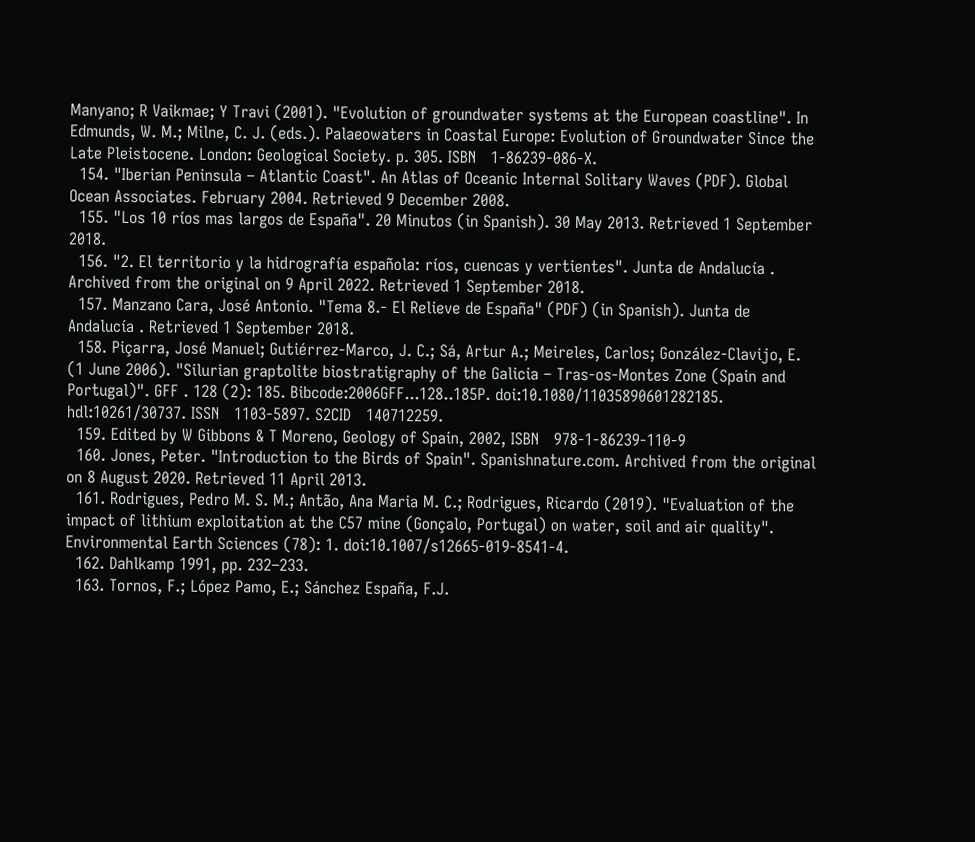Manyano; R Vaikmae; Y Travi (2001). "Evolution of groundwater systems at the European coastline". In Edmunds, W. M.; Milne, C. J. (eds.). Palaeowaters in Coastal Europe: Evolution of Groundwater Since the Late Pleistocene. London: Geological Society. p. 305. ISBN   1-86239-086-X.
  154. "Iberian Peninsula – Atlantic Coast". An Atlas of Oceanic Internal Solitary Waves (PDF). Global Ocean Associates. February 2004. Retrieved 9 December 2008.
  155. "Los 10 ríos mas largos de España". 20 Minutos (in Spanish). 30 May 2013. Retrieved 1 September 2018.
  156. "2. El territorio y la hidrografía española: ríos, cuencas y vertientes". Junta de Andalucía . Archived from the original on 9 April 2022. Retrieved 1 September 2018.
  157. Manzano Cara, José Antonio. "Tema 8.- El Relieve de España" (PDF) (in Spanish). Junta de Andalucía . Retrieved 1 September 2018.
  158. Piçarra, José Manuel; Gutiérrez-Marco, J. C.; Sá, Artur A.; Meireles, Carlos; González-Clavijo, E. (1 June 2006). "Silurian graptolite biostratigraphy of the Galicia – Tras-os-Montes Zone (Spain and Portugal)". GFF . 128 (2): 185. Bibcode:2006GFF...128..185P. doi:10.1080/11035890601282185. hdl:10261/30737. ISSN   1103-5897. S2CID   140712259.
  159. Edited by W Gibbons & T Moreno, Geology of Spain, 2002, ISBN   978-1-86239-110-9
  160. Jones, Peter. "Introduction to the Birds of Spain". Spanishnature.com. Archived from the original on 8 August 2020. Retrieved 11 April 2013.
  161. Rodrigues, Pedro M. S. M.; Antão, Ana Maria M. C.; Rodrigues, Ricardo (2019). "Evaluation of the impact of lithium exploitation at the C57 mine (Gonçalo, Portugal) on water, soil and air quality". Environmental Earth Sciences (78): 1. doi:10.1007/s12665-019-8541-4.
  162. Dahlkamp 1991, pp. 232–233.
  163. Tornos, F.; López Pamo, E.; Sánchez España, F.J.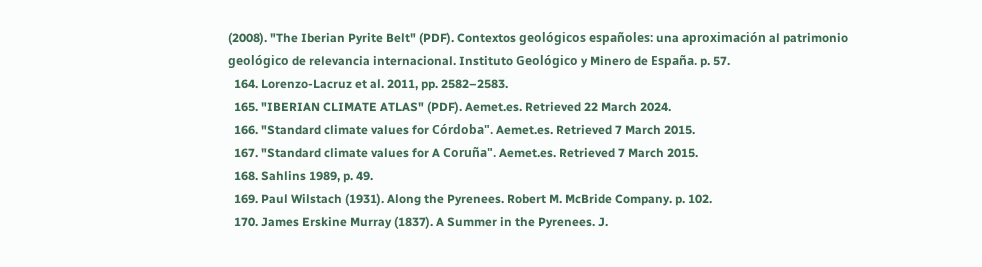(2008). "The Iberian Pyrite Belt" (PDF). Contextos geológicos españoles: una aproximación al patrimonio geológico de relevancia internacional. Instituto Geológico y Minero de España. p. 57.
  164. Lorenzo-Lacruz et al. 2011, pp. 2582–2583.
  165. "IBERIAN CLIMATE ATLAS" (PDF). Aemet.es. Retrieved 22 March 2024.
  166. "Standard climate values for Córdoba". Aemet.es. Retrieved 7 March 2015.
  167. "Standard climate values for A Coruña". Aemet.es. Retrieved 7 March 2015.
  168. Sahlins 1989, p. 49.
  169. Paul Wilstach (1931). Along the Pyrenees. Robert M. McBride Company. p. 102.
  170. James Erskine Murray (1837). A Summer in the Pyrenees. J.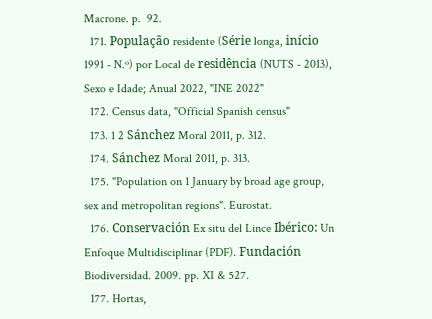Macrone. p.  92.
  171. População residente (Série longa, início 1991 - N.º) por Local de residência (NUTS - 2013), Sexo e Idade; Anual 2022, "INE 2022"
  172. Census data, "Official Spanish census"
  173. 1 2 Sánchez Moral 2011, p. 312.
  174. Sánchez Moral 2011, p. 313.
  175. "Population on 1 January by broad age group, sex and metropolitan regions". Eurostat.
  176. Conservación Ex situ del Lince Ibérico: Un Enfoque Multidisciplinar (PDF). Fundación Biodiversidad. 2009. pp. XI & 527.
  177. Hortas,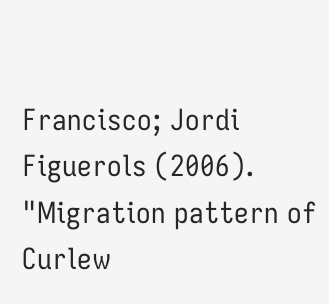Francisco; Jordi Figuerols (2006). "Migration pattern of Curlew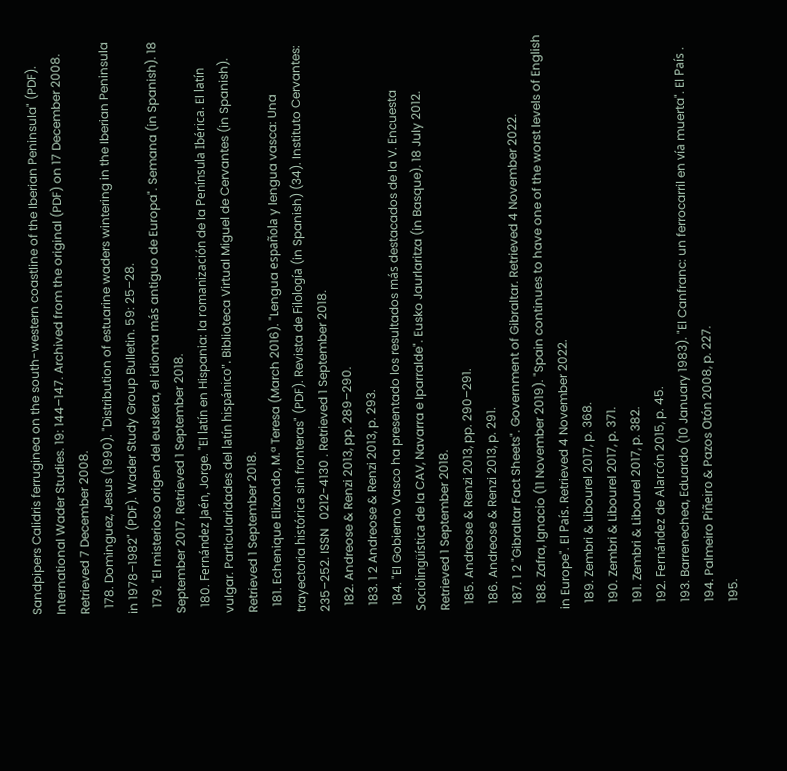Sandpipers Calidris ferruginea on the south-western coastline of the Iberian Peninsula" (PDF). International Wader Studies. 19: 144–147. Archived from the original (PDF) on 17 December 2008. Retrieved 7 December 2008.
  178. Dominguez, Jesus (1990). "Distribution of estuarine waders wintering in the Iberian Peninsula in 1978–1982" (PDF). Wader Study Group Bulletin. 59: 25–28.
  179. "El misterioso origen del euskera, el idioma más antiguo de Europa". Semana (in Spanish). 18 September 2017. Retrieved 1 September 2018.
  180. Fernández Jaén, Jorge. "El latín en Hispania: la romanización de la Península Ibérica. El latín vulgar. Particularidades del latín hispánico". Biblioteca Virtual Miguel de Cervantes (in Spanish). Retrieved 1 September 2018.
  181. Echenique Elizondo, M.ª Teresa (March 2016). "Lengua española y lengua vasca: Una trayectoria histórica sin fronteras" (PDF). Revista de Filología (in Spanish) (34). Instituto Cervantes: 235–252. ISSN   0212-4130 . Retrieved 1 September 2018.
  182. Andreose & Renzi 2013, pp. 289–290.
  183. 1 2 Andreose & Renzi 2013, p. 293.
  184. "El Gobierno Vasco ha presentado los resultados más destacados de la V. Encuesta Sociolingüística de la CAV, Navarra e Iparralde". Eusko Jaurlaritza (in Basque). 18 July 2012. Retrieved 1 September 2018.
  185. Andreose & Renzi 2013, pp. 290–291.
  186. Andreose & Renzi 2013, p. 291.
  187. 1 2 "Gibraltar Fact Sheets". Government of Gibraltar. Retrieved 4 November 2022.
  188. Zafra, Ignacio (11 November 2019). "Spain continues to have one of the worst levels of English in Europe". El País. Retrieved 4 November 2022.
  189. Zembri & Libourel 2017, p. 368.
  190. Zembri & Libourel 2017, p. 371.
  191. Zembri & Libourel 2017, p. 382.
  192. Fernández de Alarcón 2015, p. 45.
  193. Barrenechea, Eduardo (10 January 1983). "El Canfranc: un ferrocarril en vía muerta". El País .
  194. Palmeiro Piñeiro & Pazos Otón 2008, p. 227.
  195.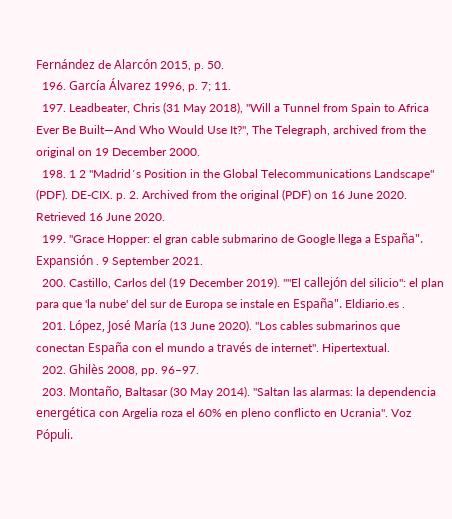Fernández de Alarcón 2015, p. 50.
  196. García Álvarez 1996, p. 7; 11.
  197. Leadbeater, Chris (31 May 2018), "Will a Tunnel from Spain to Africa Ever Be Built—And Who Would Use It?", The Telegraph, archived from the original on 19 December 2000.
  198. 1 2 "Madrid΄s Position in the Global Telecommunications Landscape" (PDF). DE-CIX. p. 2. Archived from the original (PDF) on 16 June 2020. Retrieved 16 June 2020.
  199. "Grace Hopper: el gran cable submarino de Google llega a España". Expansión . 9 September 2021.
  200. Castillo, Carlos del (19 December 2019). ""El callejón del silicio": el plan para que 'la nube' del sur de Europa se instale en España". Eldiario.es .
  201. López, José María (13 June 2020). "Los cables submarinos que conectan España con el mundo a través de internet". Hipertextual.
  202. Ghilès 2008, pp. 96–97.
  203. Montaño, Baltasar (30 May 2014). "Saltan las alarmas: la dependencia energética con Argelia roza el 60% en pleno conflicto en Ucrania". Voz Pópuli.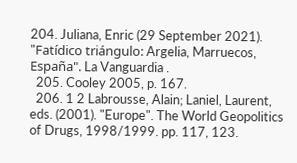204. Juliana, Enric (29 September 2021). "Fatídico triángulo: Argelia, Marruecos, España". La Vanguardia .
  205. Cooley 2005, p. 167.
  206. 1 2 Labrousse, Alain; Laniel, Laurent, eds. (2001). "Europe". The World Geopolitics of Drugs, 1998/1999. pp. 117, 123.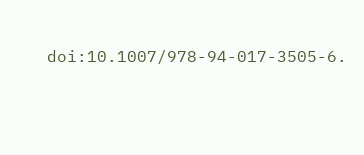doi:10.1007/978-94-017-3505-6.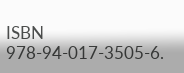ISBN   978-94-017-3505-6.